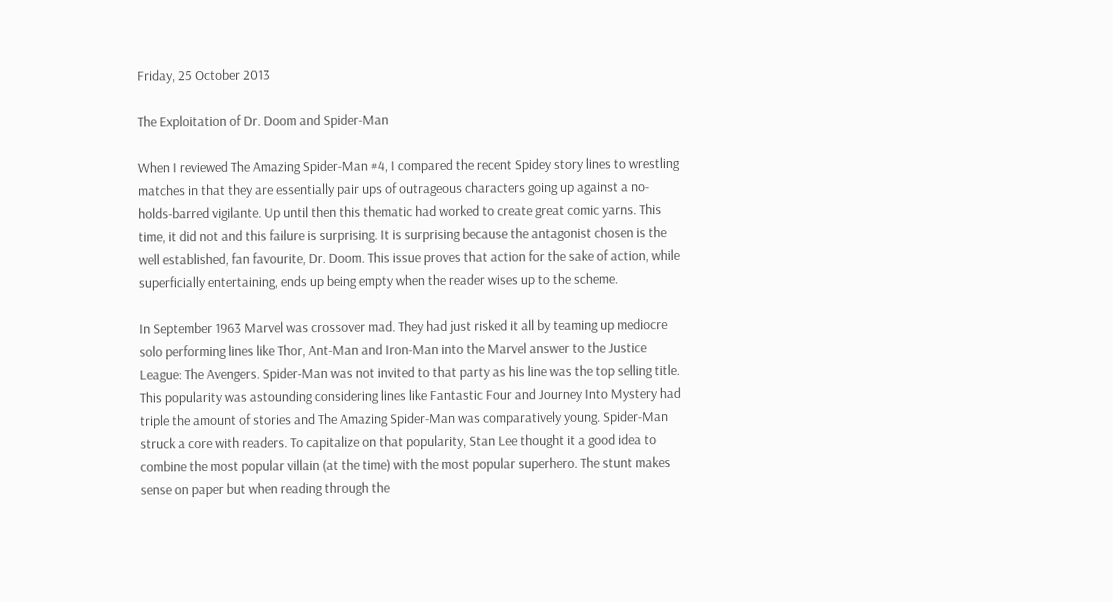Friday, 25 October 2013

The Exploitation of Dr. Doom and Spider-Man

When I reviewed The Amazing Spider-Man #4, I compared the recent Spidey story lines to wrestling matches in that they are essentially pair ups of outrageous characters going up against a no-holds-barred vigilante. Up until then this thematic had worked to create great comic yarns. This time, it did not and this failure is surprising. It is surprising because the antagonist chosen is the well established, fan favourite, Dr. Doom. This issue proves that action for the sake of action, while superficially entertaining, ends up being empty when the reader wises up to the scheme.

In September 1963 Marvel was crossover mad. They had just risked it all by teaming up mediocre solo performing lines like Thor, Ant-Man and Iron-Man into the Marvel answer to the Justice League: The Avengers. Spider-Man was not invited to that party as his line was the top selling title. This popularity was astounding considering lines like Fantastic Four and Journey Into Mystery had triple the amount of stories and The Amazing Spider-Man was comparatively young. Spider-Man struck a core with readers. To capitalize on that popularity, Stan Lee thought it a good idea to combine the most popular villain (at the time) with the most popular superhero. The stunt makes sense on paper but when reading through the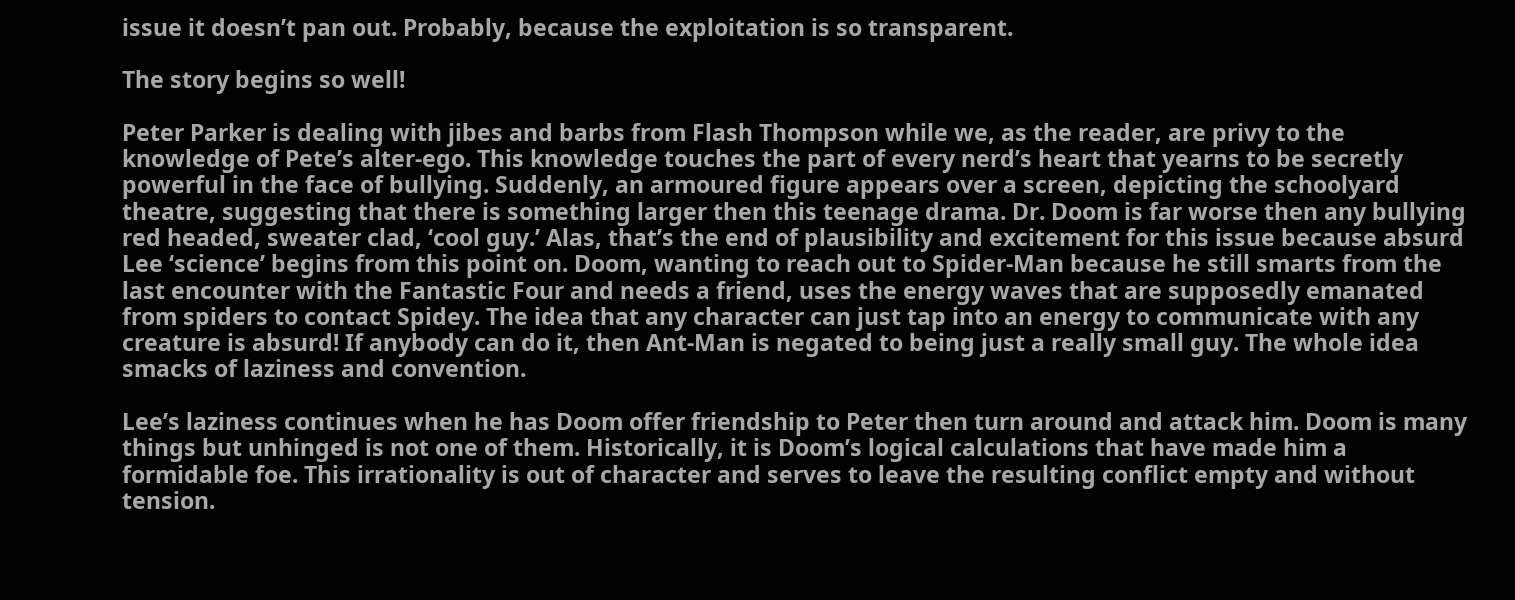issue it doesn’t pan out. Probably, because the exploitation is so transparent.

The story begins so well!

Peter Parker is dealing with jibes and barbs from Flash Thompson while we, as the reader, are privy to the knowledge of Pete’s alter-ego. This knowledge touches the part of every nerd’s heart that yearns to be secretly powerful in the face of bullying. Suddenly, an armoured figure appears over a screen, depicting the schoolyard theatre, suggesting that there is something larger then this teenage drama. Dr. Doom is far worse then any bullying red headed, sweater clad, ‘cool guy.’ Alas, that’s the end of plausibility and excitement for this issue because absurd Lee ‘science’ begins from this point on. Doom, wanting to reach out to Spider-Man because he still smarts from the last encounter with the Fantastic Four and needs a friend, uses the energy waves that are supposedly emanated from spiders to contact Spidey. The idea that any character can just tap into an energy to communicate with any creature is absurd! If anybody can do it, then Ant-Man is negated to being just a really small guy. The whole idea smacks of laziness and convention.

Lee’s laziness continues when he has Doom offer friendship to Peter then turn around and attack him. Doom is many things but unhinged is not one of them. Historically, it is Doom’s logical calculations that have made him a formidable foe. This irrationality is out of character and serves to leave the resulting conflict empty and without tension.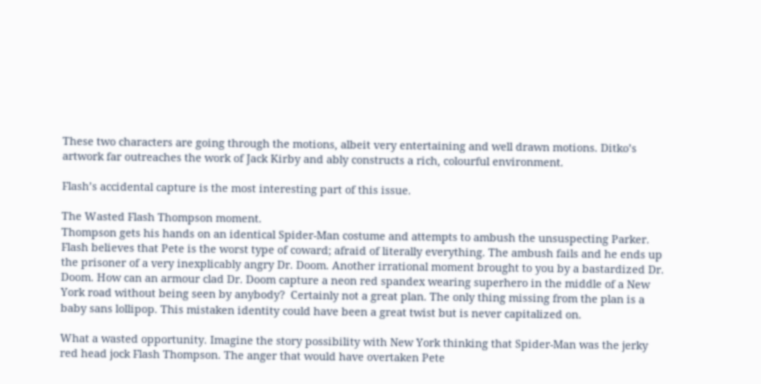These two characters are going through the motions, albeit very entertaining and well drawn motions. Ditko’s artwork far outreaches the work of Jack Kirby and ably constructs a rich, colourful environment.

Flash’s accidental capture is the most interesting part of this issue.

The Wasted Flash Thompson moment.
Thompson gets his hands on an identical Spider-Man costume and attempts to ambush the unsuspecting Parker. Flash believes that Pete is the worst type of coward; afraid of literally everything. The ambush fails and he ends up the prisoner of a very inexplicably angry Dr. Doom. Another irrational moment brought to you by a bastardized Dr. Doom. How can an armour clad Dr. Doom capture a neon red spandex wearing superhero in the middle of a New York road without being seen by anybody?  Certainly not a great plan. The only thing missing from the plan is a baby sans lollipop. This mistaken identity could have been a great twist but is never capitalized on.

What a wasted opportunity. Imagine the story possibility with New York thinking that Spider-Man was the jerky red head jock Flash Thompson. The anger that would have overtaken Pete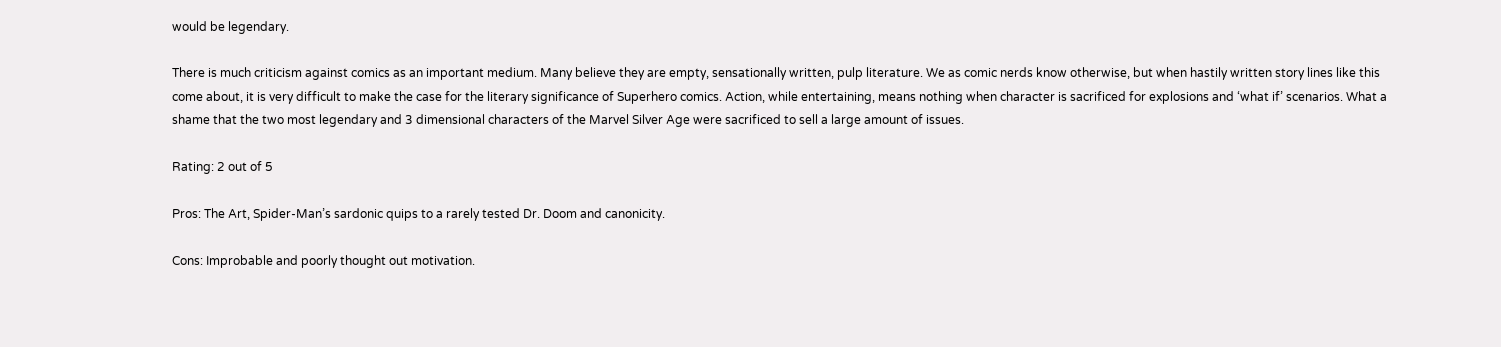would be legendary.

There is much criticism against comics as an important medium. Many believe they are empty, sensationally written, pulp literature. We as comic nerds know otherwise, but when hastily written story lines like this come about, it is very difficult to make the case for the literary significance of Superhero comics. Action, while entertaining, means nothing when character is sacrificed for explosions and ‘what if’ scenarios. What a shame that the two most legendary and 3 dimensional characters of the Marvel Silver Age were sacrificed to sell a large amount of issues.

Rating: 2 out of 5

Pros: The Art, Spider-Man’s sardonic quips to a rarely tested Dr. Doom and canonicity.

Cons: Improbable and poorly thought out motivation.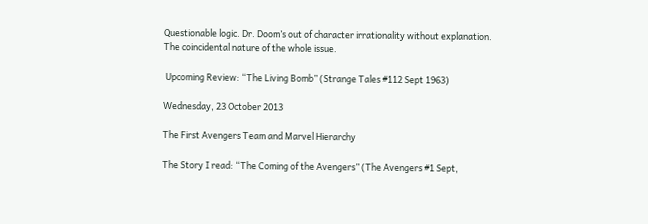Questionable logic. Dr. Doom’s out of character irrationality without explanation. The coincidental nature of the whole issue.

 Upcoming Review: “The Living Bomb” (Strange Tales #112 Sept 1963)

Wednesday, 23 October 2013

The First Avengers Team and Marvel Hierarchy

The Story I read: “The Coming of the Avengers” (The Avengers #1 Sept,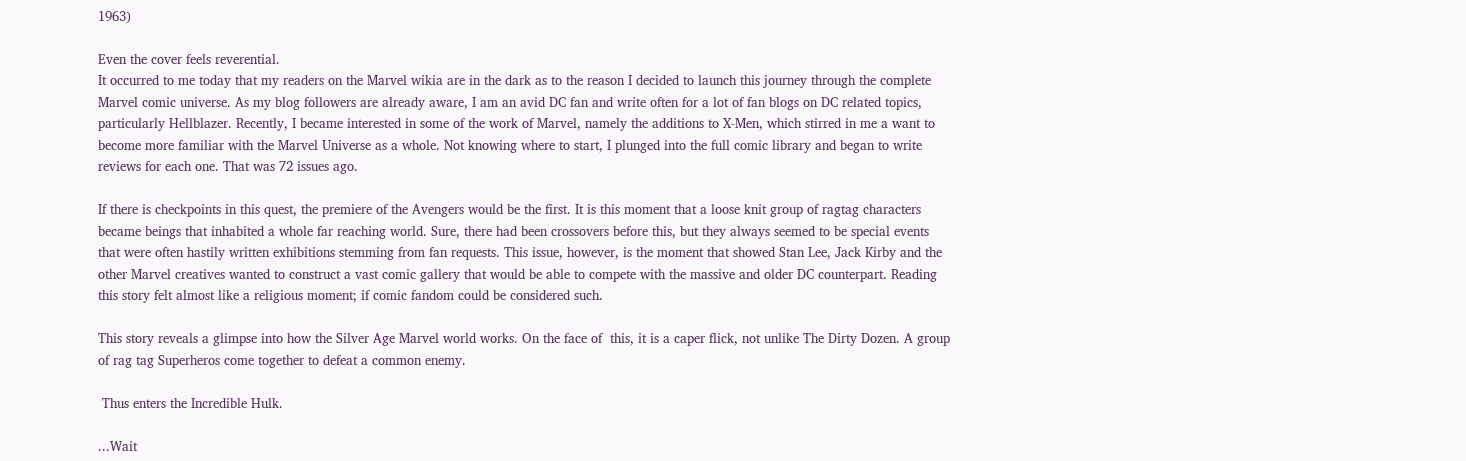1963)

Even the cover feels reverential.
It occurred to me today that my readers on the Marvel wikia are in the dark as to the reason I decided to launch this journey through the complete Marvel comic universe. As my blog followers are already aware, I am an avid DC fan and write often for a lot of fan blogs on DC related topics, particularly Hellblazer. Recently, I became interested in some of the work of Marvel, namely the additions to X-Men, which stirred in me a want to become more familiar with the Marvel Universe as a whole. Not knowing where to start, I plunged into the full comic library and began to write reviews for each one. That was 72 issues ago.

If there is checkpoints in this quest, the premiere of the Avengers would be the first. It is this moment that a loose knit group of ragtag characters became beings that inhabited a whole far reaching world. Sure, there had been crossovers before this, but they always seemed to be special events that were often hastily written exhibitions stemming from fan requests. This issue, however, is the moment that showed Stan Lee, Jack Kirby and the other Marvel creatives wanted to construct a vast comic gallery that would be able to compete with the massive and older DC counterpart. Reading this story felt almost like a religious moment; if comic fandom could be considered such.

This story reveals a glimpse into how the Silver Age Marvel world works. On the face of  this, it is a caper flick, not unlike The Dirty Dozen. A group of rag tag Superheros come together to defeat a common enemy.

 Thus enters the Incredible Hulk.

...Wait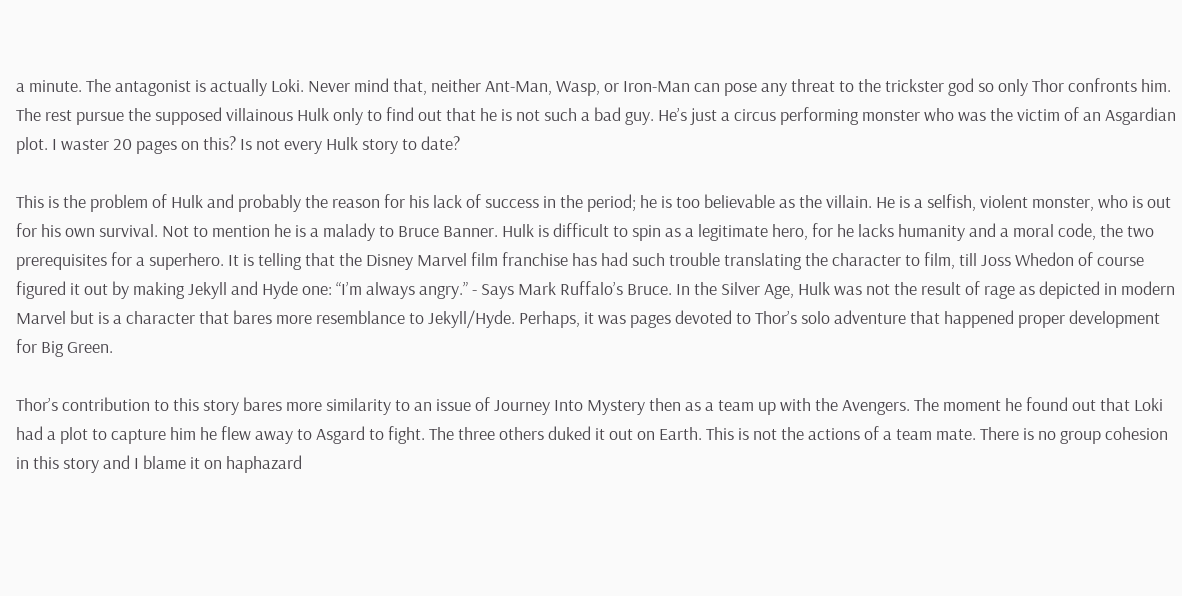a minute. The antagonist is actually Loki. Never mind that, neither Ant-Man, Wasp, or Iron-Man can pose any threat to the trickster god so only Thor confronts him. The rest pursue the supposed villainous Hulk only to find out that he is not such a bad guy. He’s just a circus performing monster who was the victim of an Asgardian plot. I waster 20 pages on this? Is not every Hulk story to date?

This is the problem of Hulk and probably the reason for his lack of success in the period; he is too believable as the villain. He is a selfish, violent monster, who is out for his own survival. Not to mention he is a malady to Bruce Banner. Hulk is difficult to spin as a legitimate hero, for he lacks humanity and a moral code, the two prerequisites for a superhero. It is telling that the Disney Marvel film franchise has had such trouble translating the character to film, till Joss Whedon of course figured it out by making Jekyll and Hyde one: “I’m always angry.” - Says Mark Ruffalo’s Bruce. In the Silver Age, Hulk was not the result of rage as depicted in modern Marvel but is a character that bares more resemblance to Jekyll/Hyde. Perhaps, it was pages devoted to Thor’s solo adventure that happened proper development for Big Green.

Thor’s contribution to this story bares more similarity to an issue of Journey Into Mystery then as a team up with the Avengers. The moment he found out that Loki had a plot to capture him he flew away to Asgard to fight. The three others duked it out on Earth. This is not the actions of a team mate. There is no group cohesion in this story and I blame it on haphazard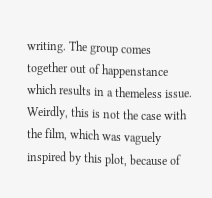writing. The group comes together out of happenstance which results in a themeless issue. Weirdly, this is not the case with the film, which was vaguely inspired by this plot, because of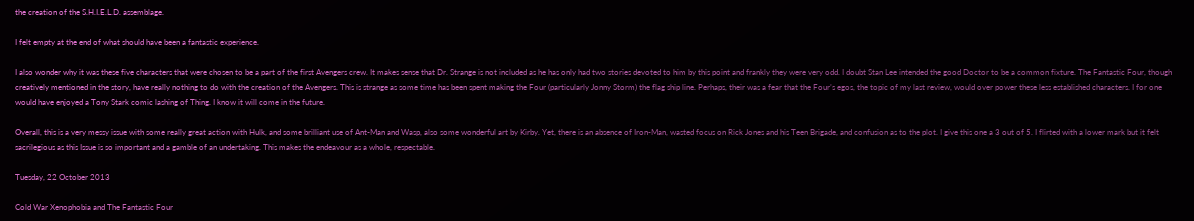the creation of the S.H.I.E.L.D. assemblage.

I felt empty at the end of what should have been a fantastic experience.

I also wonder why it was these five characters that were chosen to be a part of the first Avengers crew. It makes sense that Dr. Strange is not included as he has only had two stories devoted to him by this point and frankly they were very odd. I doubt Stan Lee intended the good Doctor to be a common fixture. The Fantastic Four, though creatively mentioned in the story, have really nothing to do with the creation of the Avengers. This is strange as some time has been spent making the Four (particularly Jonny Storm) the flag ship line. Perhaps, their was a fear that the Four’s egos, the topic of my last review, would over power these less established characters. I for one would have enjoyed a Tony Stark comic lashing of Thing. I know it will come in the future.

Overall, this is a very messy issue with some really great action with Hulk, and some brilliant use of Ant-Man and Wasp, also some wonderful art by Kirby. Yet, there is an absence of Iron-Man, wasted focus on Rick Jones and his Teen Brigade, and confusion as to the plot. I give this one a 3 out of 5. I flirted with a lower mark but it felt sacrilegious as this Issue is so important and a gamble of an undertaking. This makes the endeavour as a whole, respectable.

Tuesday, 22 October 2013

Cold War Xenophobia and The Fantastic Four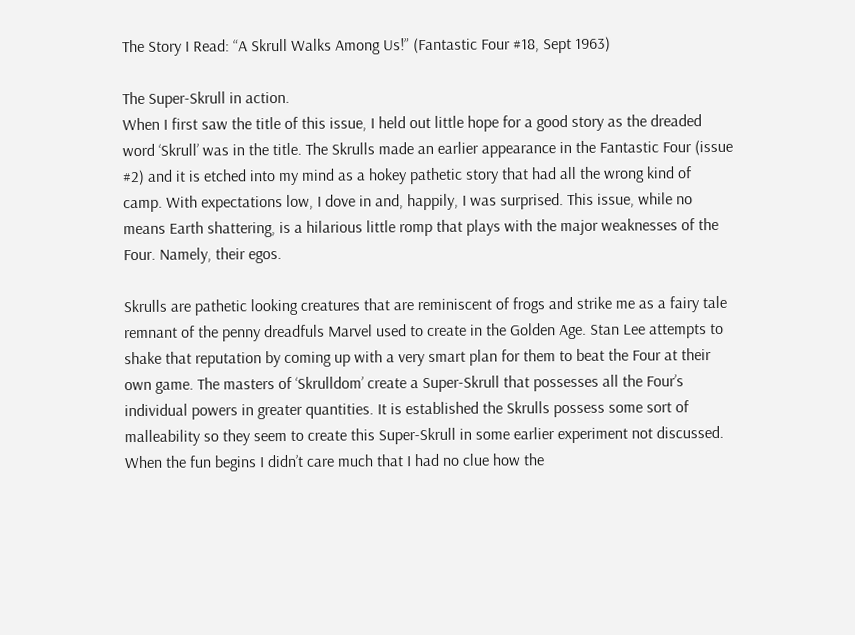The Story I Read: “A Skrull Walks Among Us!” (Fantastic Four #18, Sept 1963)

The Super-Skrull in action.
When I first saw the title of this issue, I held out little hope for a good story as the dreaded word ‘Skrull’ was in the title. The Skrulls made an earlier appearance in the Fantastic Four (issue #2) and it is etched into my mind as a hokey pathetic story that had all the wrong kind of camp. With expectations low, I dove in and, happily, I was surprised. This issue, while no means Earth shattering, is a hilarious little romp that plays with the major weaknesses of the Four. Namely, their egos.

Skrulls are pathetic looking creatures that are reminiscent of frogs and strike me as a fairy tale remnant of the penny dreadfuls Marvel used to create in the Golden Age. Stan Lee attempts to shake that reputation by coming up with a very smart plan for them to beat the Four at their own game. The masters of ‘Skrulldom’ create a Super-Skrull that possesses all the Four’s individual powers in greater quantities. It is established the Skrulls possess some sort of malleability so they seem to create this Super-Skrull in some earlier experiment not discussed. When the fun begins I didn’t care much that I had no clue how the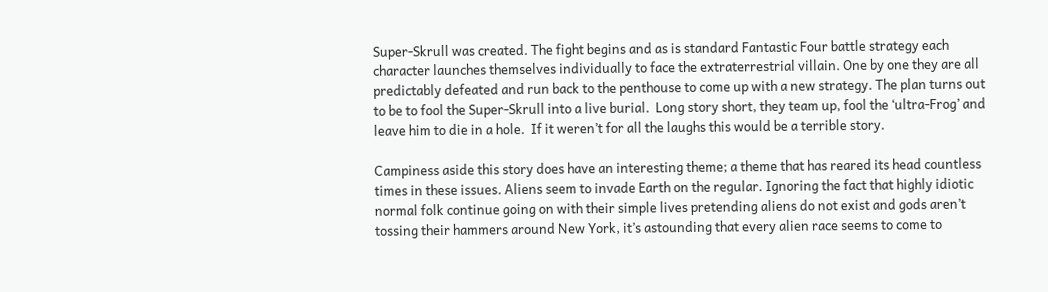Super-Skrull was created. The fight begins and as is standard Fantastic Four battle strategy each character launches themselves individually to face the extraterrestrial villain. One by one they are all predictably defeated and run back to the penthouse to come up with a new strategy. The plan turns out to be to fool the Super-Skrull into a live burial.  Long story short, they team up, fool the ‘ultra-Frog’ and leave him to die in a hole.  If it weren’t for all the laughs this would be a terrible story.

Campiness aside this story does have an interesting theme; a theme that has reared its head countless times in these issues. Aliens seem to invade Earth on the regular. Ignoring the fact that highly idiotic normal folk continue going on with their simple lives pretending aliens do not exist and gods aren’t tossing their hammers around New York, it’s astounding that every alien race seems to come to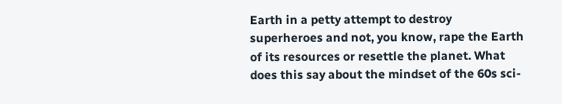Earth in a petty attempt to destroy superheroes and not, you know, rape the Earth of its resources or resettle the planet. What does this say about the mindset of the 60s sci-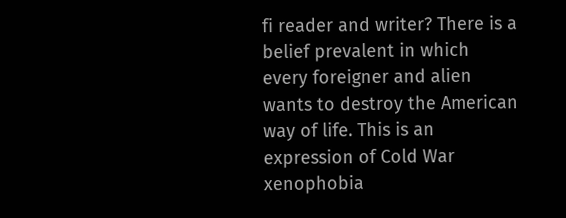fi reader and writer? There is a belief prevalent in which every foreigner and alien wants to destroy the American way of life. This is an expression of Cold War xenophobia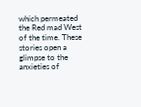which permeated the Red mad West of the time. These stories open a glimpse to the anxieties of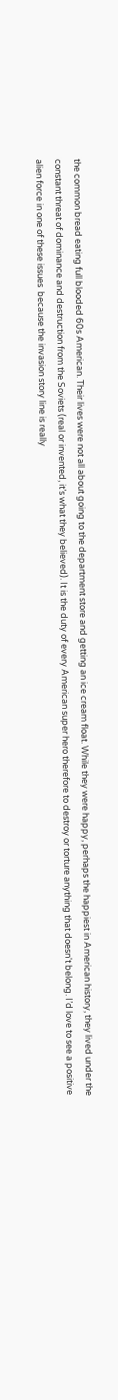the common bread eating full blooded 60s American. Their lives were not all about going to the department store and getting an ice cream float. While they were happy, perhaps the happiest in American history, they lived under the constant threat of dominance and destruction from the Soviets (real or invented, it’s what they believed). It is the duty of every American super hero therefore to destroy or torture anything that doesn't belong. I’d love to see a positive alien force in one of these issues  because the invasion story line is really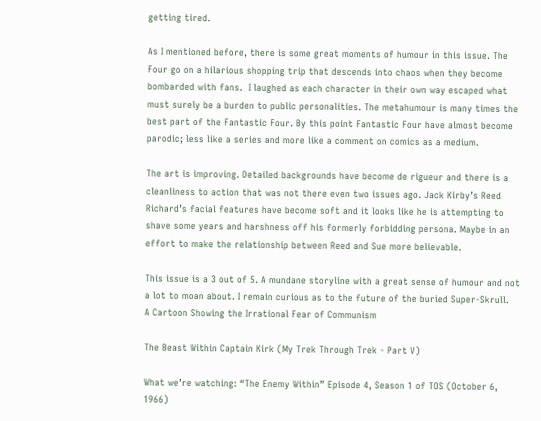getting tired.

As I mentioned before, there is some great moments of humour in this issue. The Four go on a hilarious shopping trip that descends into chaos when they become bombarded with fans.  I laughed as each character in their own way escaped what must surely be a burden to public personalities. The metahumour is many times the best part of the Fantastic Four. By this point Fantastic Four have almost become parodic; less like a series and more like a comment on comics as a medium.

The art is improving. Detailed backgrounds have become de rigueur and there is a cleanliness to action that was not there even two issues ago. Jack Kirby’s Reed Richard’s facial features have become soft and it looks like he is attempting to shave some years and harshness off his formerly forbidding persona. Maybe in an effort to make the relationship between Reed and Sue more believable.

This issue is a 3 out of 5. A mundane storyline with a great sense of humour and not a lot to moan about. I remain curious as to the future of the buried Super-Skrull.
A Cartoon Showing the Irrational Fear of Communism

The Beast Within Captain Kirk (My Trek Through Trek - Part V)

What we’re watching: “The Enemy Within” Episode 4, Season 1 of TOS (October 6, 1966)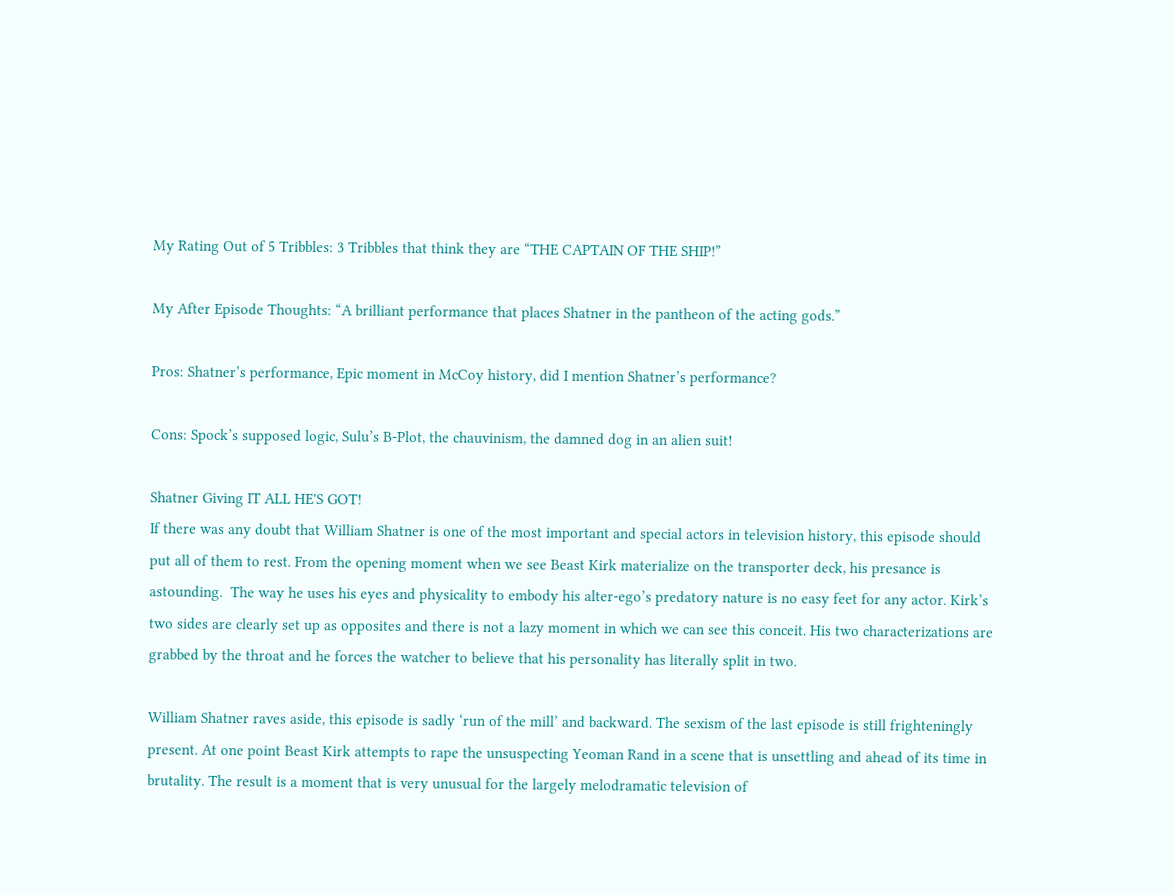My Rating Out of 5 Tribbles: 3 Tribbles that think they are “THE CAPTAIN OF THE SHIP!”

My After Episode Thoughts: “A brilliant performance that places Shatner in the pantheon of the acting gods.”

Pros: Shatner’s performance, Epic moment in McCoy history, did I mention Shatner’s performance?

Cons: Spock’s supposed logic, Sulu’s B-Plot, the chauvinism, the damned dog in an alien suit!

Shatner Giving IT ALL HE'S GOT!
If there was any doubt that William Shatner is one of the most important and special actors in television history, this episode should put all of them to rest. From the opening moment when we see Beast Kirk materialize on the transporter deck, his presance is astounding.  The way he uses his eyes and physicality to embody his alter-ego’s predatory nature is no easy feet for any actor. Kirk’s two sides are clearly set up as opposites and there is not a lazy moment in which we can see this conceit. His two characterizations are grabbed by the throat and he forces the watcher to believe that his personality has literally split in two.

William Shatner raves aside, this episode is sadly ‘run of the mill’ and backward. The sexism of the last episode is still frighteningly present. At one point Beast Kirk attempts to rape the unsuspecting Yeoman Rand in a scene that is unsettling and ahead of its time in brutality. The result is a moment that is very unusual for the largely melodramatic television of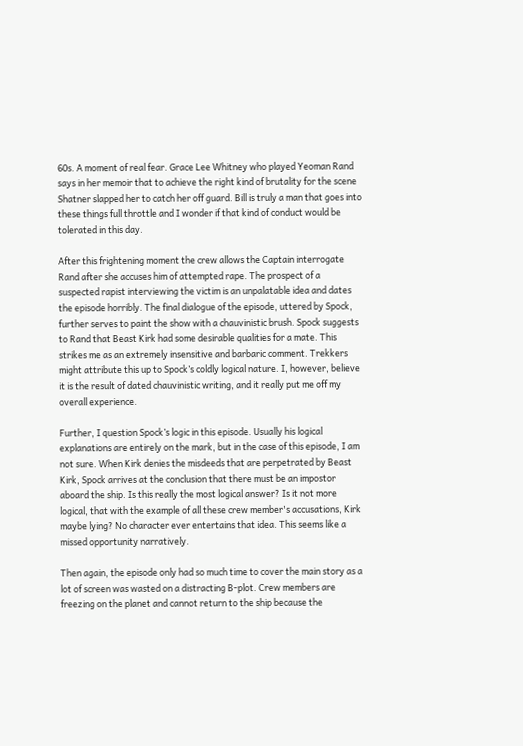60s. A moment of real fear. Grace Lee Whitney who played Yeoman Rand says in her memoir that to achieve the right kind of brutality for the scene Shatner slapped her to catch her off guard. Bill is truly a man that goes into these things full throttle and I wonder if that kind of conduct would be tolerated in this day.

After this frightening moment the crew allows the Captain interrogate Rand after she accuses him of attempted rape. The prospect of a suspected rapist interviewing the victim is an unpalatable idea and dates the episode horribly. The final dialogue of the episode, uttered by Spock, further serves to paint the show with a chauvinistic brush. Spock suggests to Rand that Beast Kirk had some desirable qualities for a mate. This strikes me as an extremely insensitive and barbaric comment. Trekkers might attribute this up to Spock’s coldly logical nature. I, however, believe it is the result of dated chauvinistic writing, and it really put me off my overall experience.

Further, I question Spock’s logic in this episode. Usually his logical explanations are entirely on the mark, but in the case of this episode, I am not sure. When Kirk denies the misdeeds that are perpetrated by Beast Kirk, Spock arrives at the conclusion that there must be an impostor aboard the ship. Is this really the most logical answer? Is it not more logical, that with the example of all these crew member's accusations, Kirk maybe lying? No character ever entertains that idea. This seems like a missed opportunity narratively.

Then again, the episode only had so much time to cover the main story as a lot of screen was wasted on a distracting B-plot. Crew members are freezing on the planet and cannot return to the ship because the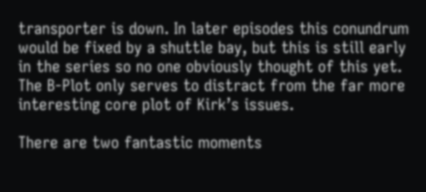transporter is down. In later episodes this conundrum would be fixed by a shuttle bay, but this is still early in the series so no one obviously thought of this yet. The B-Plot only serves to distract from the far more interesting core plot of Kirk’s issues.

There are two fantastic moments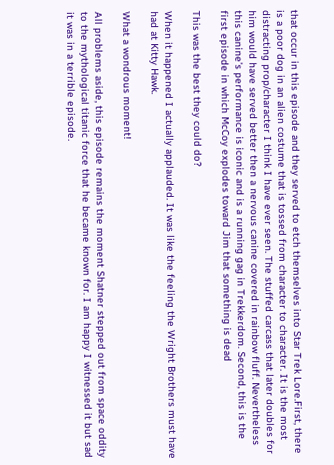that occur in this episode and they served to etch themselves into Star Trek Lore.First, there is a poor dog in an alien costume that is tossed from character to character. It is the most distracting prop/character I think I have ever seen. The stuffed carcass that later doubles for him would have served better then a nervous canine covered in rainbow fluff. Nevertheless this canine’s performance is iconic and is a running gag in Trekkerdom. Second, this is the first episode in which McCoy explodes toward Jim that something is dead

This was the best they could do?

When it happened I actually applauded. It was like the feeling the Wright Brothers must have had at Kitty Hawk.

What a wondrous moment!

All problems aside, this episode remains the moment Shatner stepped out from space oddity to the mythological titanic force that he became known for. I am happy I witnessed it but sad it was in a terrible episode.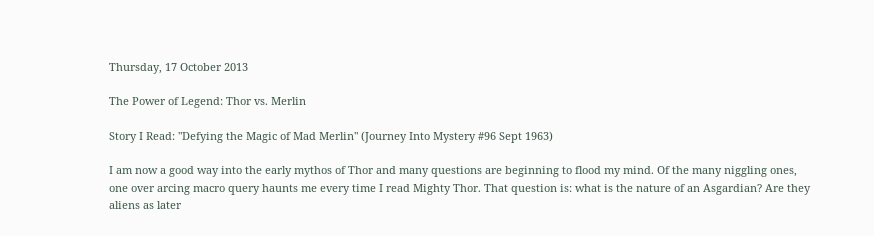Thursday, 17 October 2013

The Power of Legend: Thor vs. Merlin

Story I Read: "Defying the Magic of Mad Merlin" (Journey Into Mystery #96 Sept 1963)

I am now a good way into the early mythos of Thor and many questions are beginning to flood my mind. Of the many niggling ones, one over arcing macro query haunts me every time I read Mighty Thor. That question is: what is the nature of an Asgardian? Are they aliens as later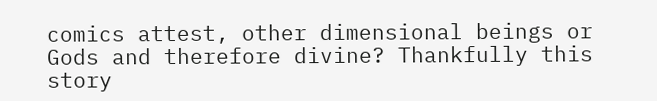comics attest, other dimensional beings or Gods and therefore divine? Thankfully this story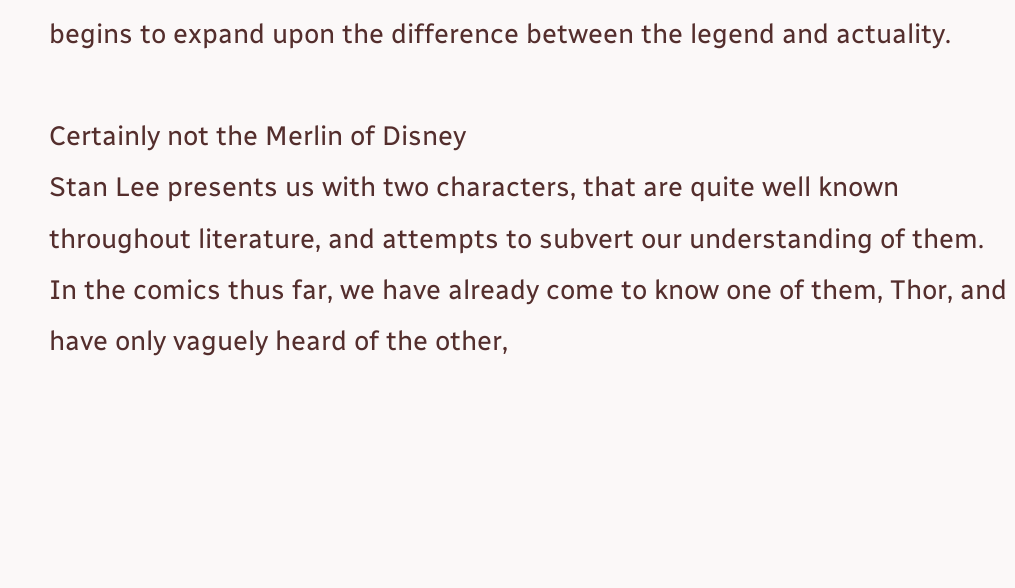begins to expand upon the difference between the legend and actuality.

Certainly not the Merlin of Disney
Stan Lee presents us with two characters, that are quite well known throughout literature, and attempts to subvert our understanding of them. In the comics thus far, we have already come to know one of them, Thor, and have only vaguely heard of the other,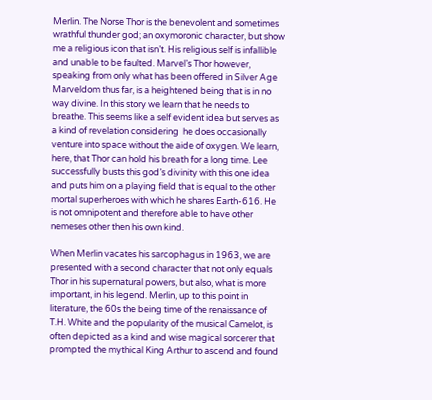Merlin. The Norse Thor is the benevolent and sometimes wrathful thunder god; an oxymoronic character, but show me a religious icon that isn’t. His religious self is infallible and unable to be faulted. Marvel’s Thor however, speaking from only what has been offered in Silver Age Marveldom thus far, is a heightened being that is in no way divine. In this story we learn that he needs to breathe. This seems like a self evident idea but serves as a kind of revelation considering  he does occasionally venture into space without the aide of oxygen. We learn, here, that Thor can hold his breath for a long time. Lee successfully busts this god’s divinity with this one idea and puts him on a playing field that is equal to the other mortal superheroes with which he shares Earth-616. He is not omnipotent and therefore able to have other nemeses other then his own kind.

When Merlin vacates his sarcophagus in 1963, we are presented with a second character that not only equals Thor in his supernatural powers, but also, what is more important, in his legend. Merlin, up to this point in literature, the 60s the being time of the renaissance of T.H. White and the popularity of the musical Camelot, is often depicted as a kind and wise magical sorcerer that prompted the mythical King Arthur to ascend and found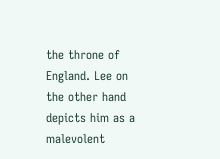the throne of England. Lee on the other hand depicts him as a malevolent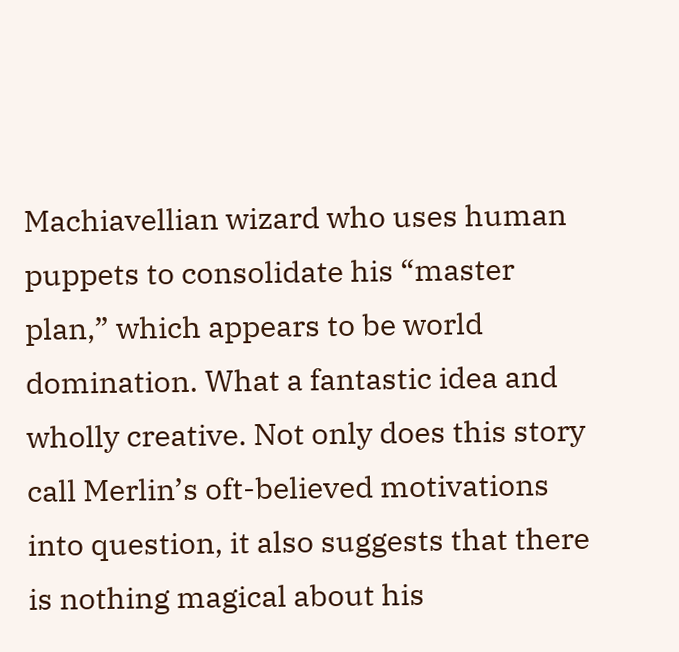Machiavellian wizard who uses human puppets to consolidate his “master plan,” which appears to be world domination. What a fantastic idea and wholly creative. Not only does this story call Merlin’s oft-believed motivations into question, it also suggests that there is nothing magical about his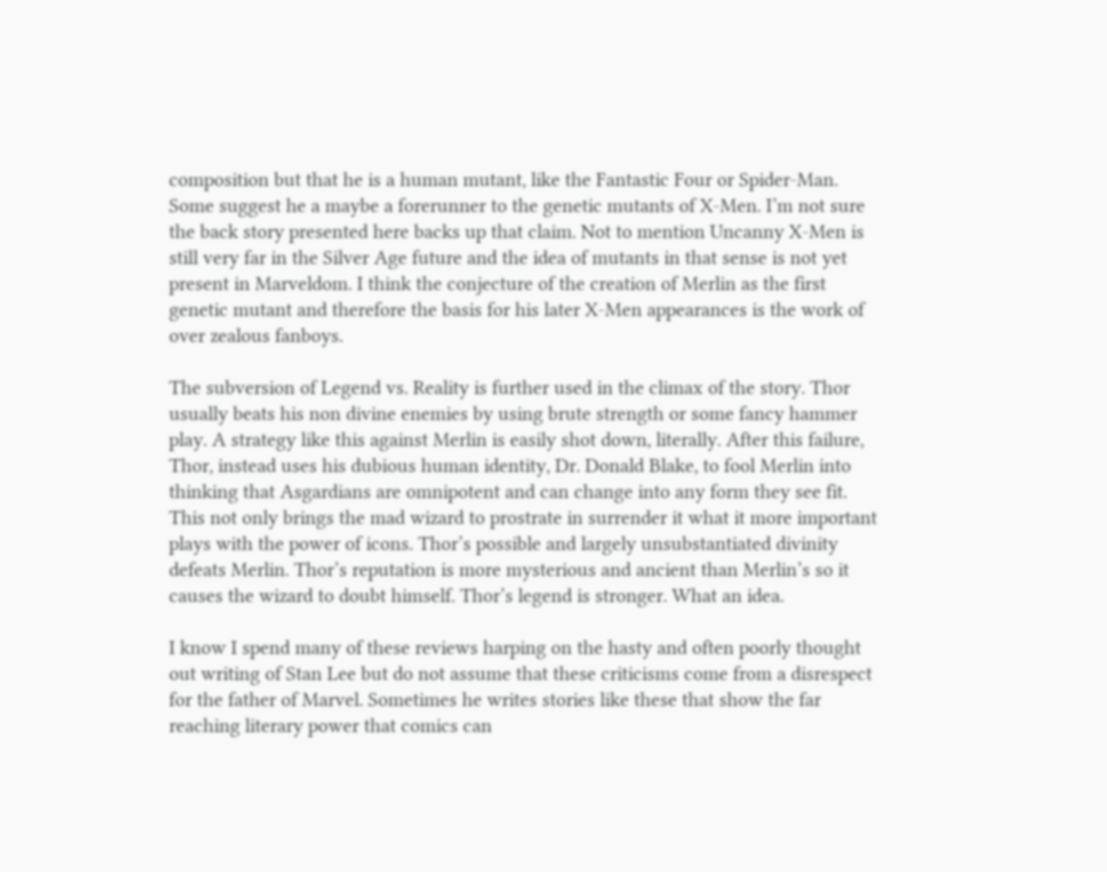composition but that he is a human mutant, like the Fantastic Four or Spider-Man. Some suggest he a maybe a forerunner to the genetic mutants of X-Men. I’m not sure the back story presented here backs up that claim. Not to mention Uncanny X-Men is still very far in the Silver Age future and the idea of mutants in that sense is not yet present in Marveldom. I think the conjecture of the creation of Merlin as the first genetic mutant and therefore the basis for his later X-Men appearances is the work of over zealous fanboys.

The subversion of Legend vs. Reality is further used in the climax of the story. Thor usually beats his non divine enemies by using brute strength or some fancy hammer play. A strategy like this against Merlin is easily shot down, literally. After this failure, Thor, instead uses his dubious human identity, Dr. Donald Blake, to fool Merlin into thinking that Asgardians are omnipotent and can change into any form they see fit.  This not only brings the mad wizard to prostrate in surrender it what it more important plays with the power of icons. Thor’s possible and largely unsubstantiated divinity defeats Merlin. Thor’s reputation is more mysterious and ancient than Merlin’s so it causes the wizard to doubt himself. Thor’s legend is stronger. What an idea.

I know I spend many of these reviews harping on the hasty and often poorly thought out writing of Stan Lee but do not assume that these criticisms come from a disrespect for the father of Marvel. Sometimes he writes stories like these that show the far reaching literary power that comics can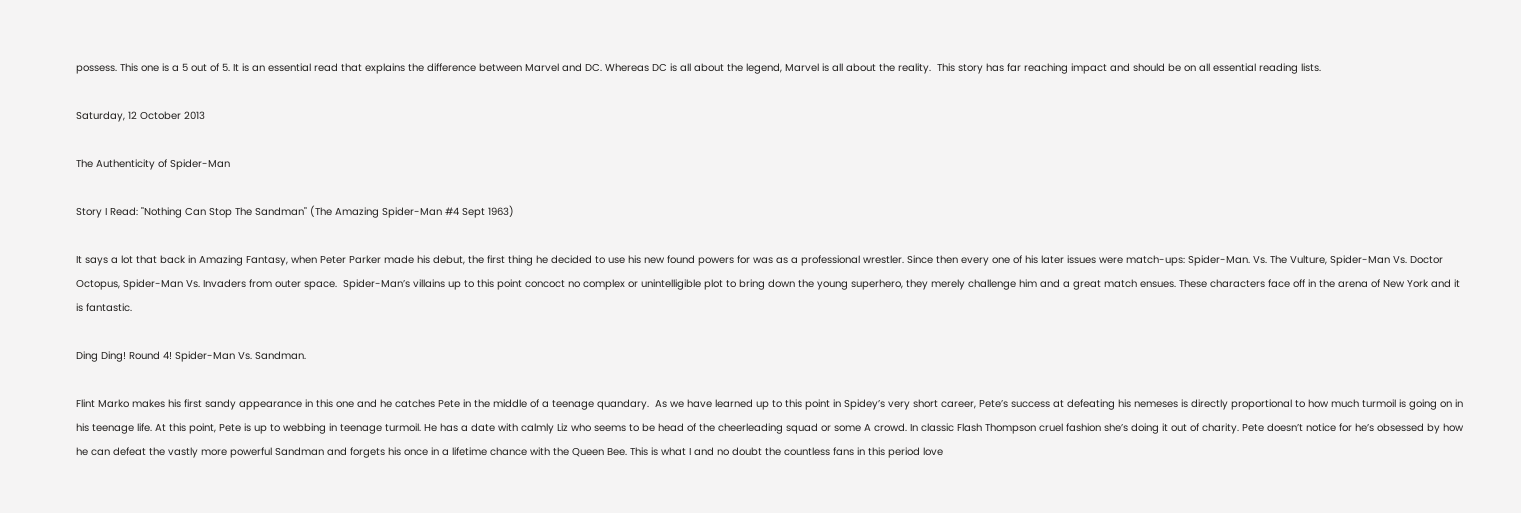possess. This one is a 5 out of 5. It is an essential read that explains the difference between Marvel and DC. Whereas DC is all about the legend, Marvel is all about the reality.  This story has far reaching impact and should be on all essential reading lists.

Saturday, 12 October 2013

The Authenticity of Spider-Man

Story I Read: "Nothing Can Stop The Sandman" (The Amazing Spider-Man #4 Sept 1963)

It says a lot that back in Amazing Fantasy, when Peter Parker made his debut, the first thing he decided to use his new found powers for was as a professional wrestler. Since then every one of his later issues were match-ups: Spider-Man. Vs. The Vulture, Spider-Man Vs. Doctor Octopus, Spider-Man Vs. Invaders from outer space.  Spider-Man’s villains up to this point concoct no complex or unintelligible plot to bring down the young superhero, they merely challenge him and a great match ensues. These characters face off in the arena of New York and it is fantastic.

Ding Ding! Round 4! Spider-Man Vs. Sandman.

Flint Marko makes his first sandy appearance in this one and he catches Pete in the middle of a teenage quandary.  As we have learned up to this point in Spidey’s very short career, Pete’s success at defeating his nemeses is directly proportional to how much turmoil is going on in his teenage life. At this point, Pete is up to webbing in teenage turmoil. He has a date with calmly Liz who seems to be head of the cheerleading squad or some A crowd. In classic Flash Thompson cruel fashion she’s doing it out of charity. Pete doesn’t notice for he’s obsessed by how he can defeat the vastly more powerful Sandman and forgets his once in a lifetime chance with the Queen Bee. This is what I and no doubt the countless fans in this period love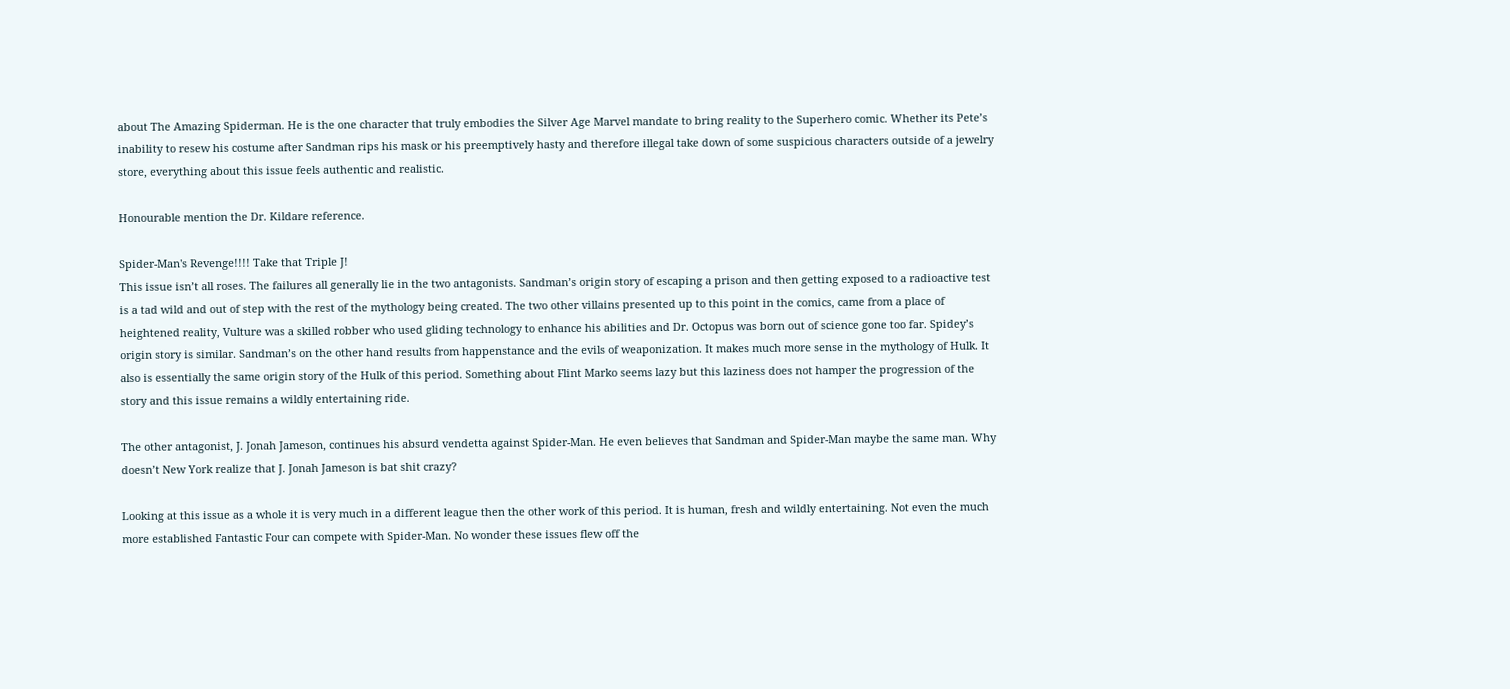about The Amazing Spiderman. He is the one character that truly embodies the Silver Age Marvel mandate to bring reality to the Superhero comic. Whether its Pete’s inability to resew his costume after Sandman rips his mask or his preemptively hasty and therefore illegal take down of some suspicious characters outside of a jewelry store, everything about this issue feels authentic and realistic.

Honourable mention the Dr. Kildare reference.

Spider-Man's Revenge!!!! Take that Triple J!
This issue isn’t all roses. The failures all generally lie in the two antagonists. Sandman’s origin story of escaping a prison and then getting exposed to a radioactive test is a tad wild and out of step with the rest of the mythology being created. The two other villains presented up to this point in the comics, came from a place of heightened reality, Vulture was a skilled robber who used gliding technology to enhance his abilities and Dr. Octopus was born out of science gone too far. Spidey’s origin story is similar. Sandman’s on the other hand results from happenstance and the evils of weaponization. It makes much more sense in the mythology of Hulk. It also is essentially the same origin story of the Hulk of this period. Something about Flint Marko seems lazy but this laziness does not hamper the progression of the story and this issue remains a wildly entertaining ride.

The other antagonist, J. Jonah Jameson, continues his absurd vendetta against Spider-Man. He even believes that Sandman and Spider-Man maybe the same man. Why doesn’t New York realize that J. Jonah Jameson is bat shit crazy?

Looking at this issue as a whole it is very much in a different league then the other work of this period. It is human, fresh and wildly entertaining. Not even the much more established Fantastic Four can compete with Spider-Man. No wonder these issues flew off the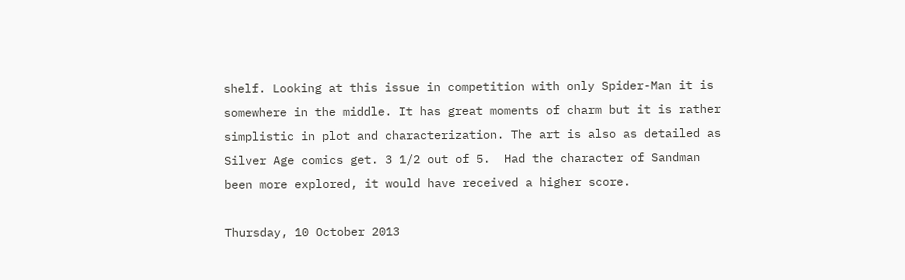shelf. Looking at this issue in competition with only Spider-Man it is somewhere in the middle. It has great moments of charm but it is rather simplistic in plot and characterization. The art is also as detailed as Silver Age comics get. 3 1/2 out of 5.  Had the character of Sandman been more explored, it would have received a higher score.

Thursday, 10 October 2013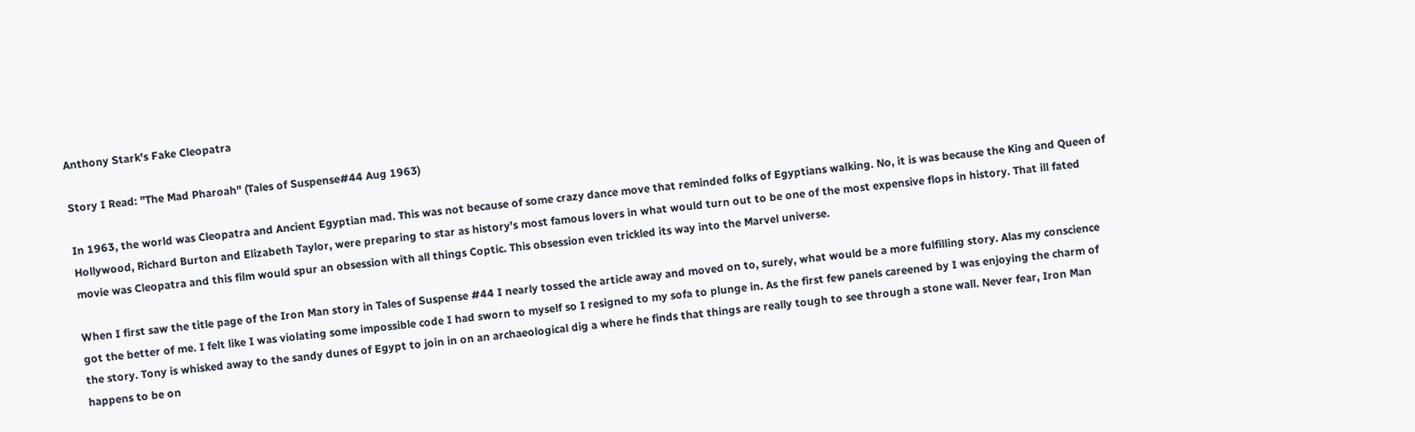Anthony Stark's Fake Cleopatra

Story I Read: "The Mad Pharoah" (Tales of Suspense#44 Aug 1963)

In 1963, the world was Cleopatra and Ancient Egyptian mad. This was not because of some crazy dance move that reminded folks of Egyptians walking. No, it is was because the King and Queen of Hollywood, Richard Burton and Elizabeth Taylor, were preparing to star as history’s most famous lovers in what would turn out to be one of the most expensive flops in history. That ill fated movie was Cleopatra and this film would spur an obsession with all things Coptic. This obsession even trickled its way into the Marvel universe.

When I first saw the title page of the Iron Man story in Tales of Suspense #44 I nearly tossed the article away and moved on to, surely, what would be a more fulfilling story. Alas my conscience got the better of me. I felt like I was violating some impossible code I had sworn to myself so I resigned to my sofa to plunge in. As the first few panels careened by I was enjoying the charm of the story. Tony is whisked away to the sandy dunes of Egypt to join in on an archaeological dig a where he finds that things are really tough to see through a stone wall. Never fear, Iron Man happens to be on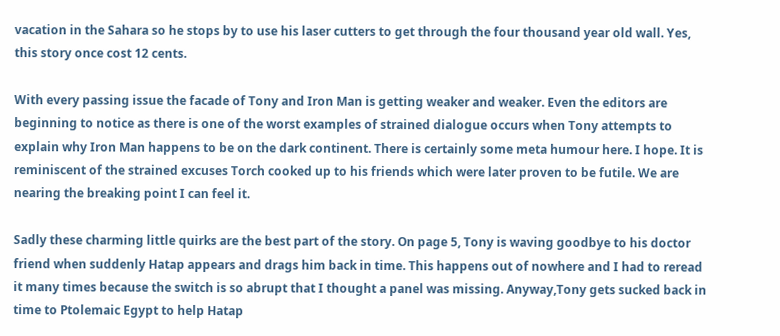vacation in the Sahara so he stops by to use his laser cutters to get through the four thousand year old wall. Yes, this story once cost 12 cents.

With every passing issue the facade of Tony and Iron Man is getting weaker and weaker. Even the editors are beginning to notice as there is one of the worst examples of strained dialogue occurs when Tony attempts to explain why Iron Man happens to be on the dark continent. There is certainly some meta humour here. I hope. It is reminiscent of the strained excuses Torch cooked up to his friends which were later proven to be futile. We are nearing the breaking point I can feel it.

Sadly these charming little quirks are the best part of the story. On page 5, Tony is waving goodbye to his doctor friend when suddenly Hatap appears and drags him back in time. This happens out of nowhere and I had to reread it many times because the switch is so abrupt that I thought a panel was missing. Anyway,Tony gets sucked back in time to Ptolemaic Egypt to help Hatap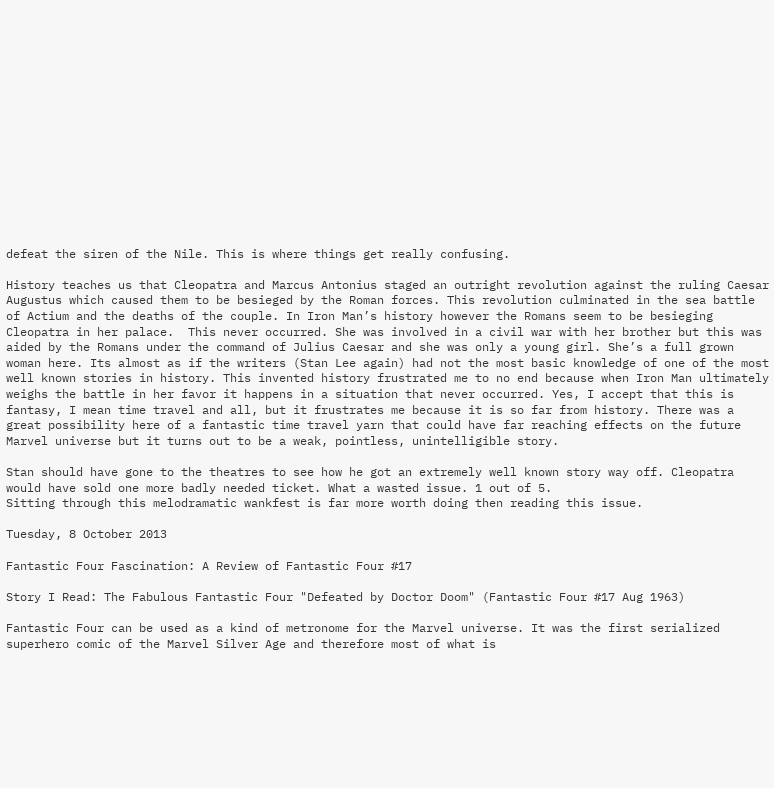defeat the siren of the Nile. This is where things get really confusing.

History teaches us that Cleopatra and Marcus Antonius staged an outright revolution against the ruling Caesar Augustus which caused them to be besieged by the Roman forces. This revolution culminated in the sea battle of Actium and the deaths of the couple. In Iron Man’s history however the Romans seem to be besieging Cleopatra in her palace.  This never occurred. She was involved in a civil war with her brother but this was aided by the Romans under the command of Julius Caesar and she was only a young girl. She’s a full grown woman here. Its almost as if the writers (Stan Lee again) had not the most basic knowledge of one of the most well known stories in history. This invented history frustrated me to no end because when Iron Man ultimately weighs the battle in her favor it happens in a situation that never occurred. Yes, I accept that this is fantasy, I mean time travel and all, but it frustrates me because it is so far from history. There was a great possibility here of a fantastic time travel yarn that could have far reaching effects on the future Marvel universe but it turns out to be a weak, pointless, unintelligible story.

Stan should have gone to the theatres to see how he got an extremely well known story way off. Cleopatra would have sold one more badly needed ticket. What a wasted issue. 1 out of 5.
Sitting through this melodramatic wankfest is far more worth doing then reading this issue.

Tuesday, 8 October 2013

Fantastic Four Fascination: A Review of Fantastic Four #17

Story I Read: The Fabulous Fantastic Four "Defeated by Doctor Doom" (Fantastic Four #17 Aug 1963)

Fantastic Four can be used as a kind of metronome for the Marvel universe. It was the first serialized superhero comic of the Marvel Silver Age and therefore most of what is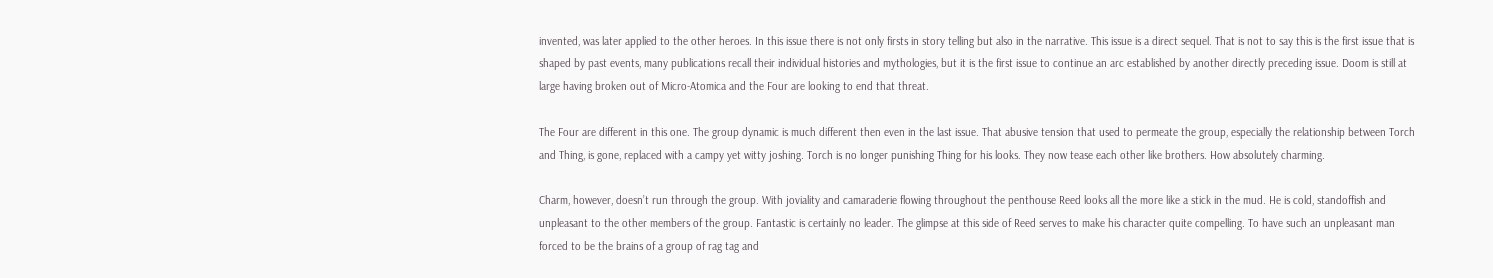invented, was later applied to the other heroes. In this issue there is not only firsts in story telling but also in the narrative. This issue is a direct sequel. That is not to say this is the first issue that is shaped by past events, many publications recall their individual histories and mythologies, but it is the first issue to continue an arc established by another directly preceding issue. Doom is still at large having broken out of Micro-Atomica and the Four are looking to end that threat.

The Four are different in this one. The group dynamic is much different then even in the last issue. That abusive tension that used to permeate the group, especially the relationship between Torch and Thing, is gone, replaced with a campy yet witty joshing. Torch is no longer punishing Thing for his looks. They now tease each other like brothers. How absolutely charming.

Charm, however, doesn’t run through the group. With joviality and camaraderie flowing throughout the penthouse Reed looks all the more like a stick in the mud. He is cold, standoffish and unpleasant to the other members of the group. Fantastic is certainly no leader. The glimpse at this side of Reed serves to make his character quite compelling. To have such an unpleasant man forced to be the brains of a group of rag tag and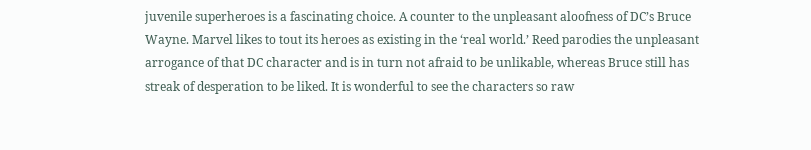juvenile superheroes is a fascinating choice. A counter to the unpleasant aloofness of DC’s Bruce Wayne. Marvel likes to tout its heroes as existing in the ‘real world.’ Reed parodies the unpleasant arrogance of that DC character and is in turn not afraid to be unlikable, whereas Bruce still has streak of desperation to be liked. It is wonderful to see the characters so raw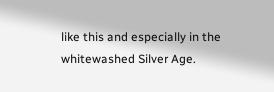like this and especially in the whitewashed Silver Age.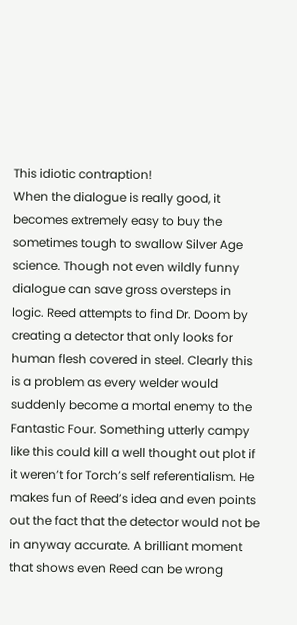This idiotic contraption!
When the dialogue is really good, it becomes extremely easy to buy the sometimes tough to swallow Silver Age science. Though not even wildly funny dialogue can save gross oversteps in logic. Reed attempts to find Dr. Doom by creating a detector that only looks for human flesh covered in steel. Clearly this is a problem as every welder would suddenly become a mortal enemy to the Fantastic Four. Something utterly campy like this could kill a well thought out plot if it weren’t for Torch’s self referentialism. He makes fun of Reed’s idea and even points out the fact that the detector would not be in anyway accurate. A brilliant moment that shows even Reed can be wrong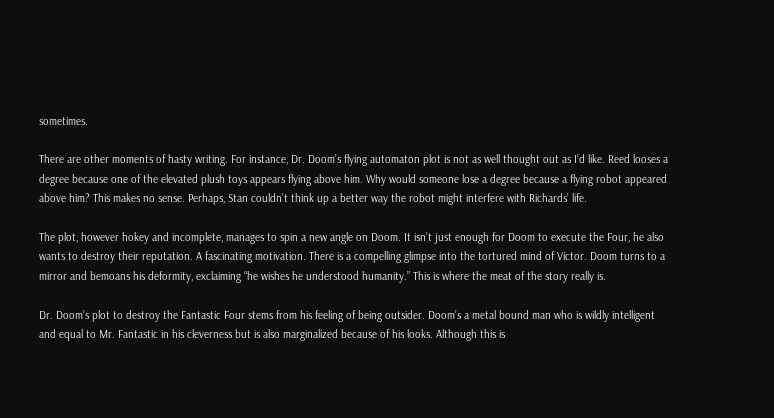sometimes.

There are other moments of hasty writing. For instance, Dr. Doom’s flying automaton plot is not as well thought out as I’d like. Reed looses a degree because one of the elevated plush toys appears flying above him. Why would someone lose a degree because a flying robot appeared above him? This makes no sense. Perhaps, Stan couldn’t think up a better way the robot might interfere with Richards’ life.

The plot, however hokey and incomplete, manages to spin a new angle on Doom. It isn’t just enough for Doom to execute the Four, he also wants to destroy their reputation. A fascinating motivation. There is a compelling glimpse into the tortured mind of Victor. Doom turns to a mirror and bemoans his deformity, exclaiming “he wishes he understood humanity.” This is where the meat of the story really is.

Dr. Doom’s plot to destroy the Fantastic Four stems from his feeling of being outsider. Doom’s a metal bound man who is wildly intelligent and equal to Mr. Fantastic in his cleverness but is also marginalized because of his looks. Although this is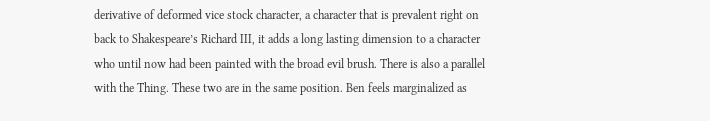derivative of deformed vice stock character, a character that is prevalent right on back to Shakespeare’s Richard III, it adds a long lasting dimension to a character who until now had been painted with the broad evil brush. There is also a parallel with the Thing. These two are in the same position. Ben feels marginalized as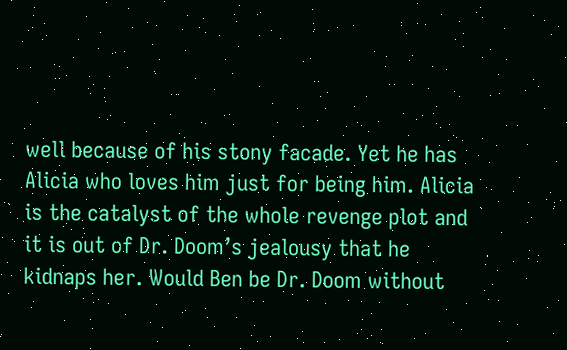well because of his stony facade. Yet he has Alicia who loves him just for being him. Alicia is the catalyst of the whole revenge plot and it is out of Dr. Doom’s jealousy that he kidnaps her. Would Ben be Dr. Doom without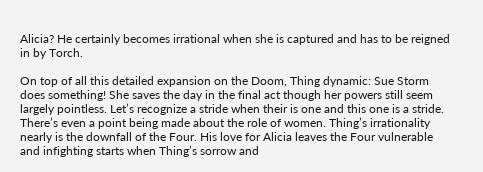Alicia? He certainly becomes irrational when she is captured and has to be reigned in by Torch.

On top of all this detailed expansion on the Doom, Thing dynamic: Sue Storm does something! She saves the day in the final act though her powers still seem largely pointless. Let’s recognize a stride when their is one and this one is a stride. There’s even a point being made about the role of women. Thing’s irrationality nearly is the downfall of the Four. His love for Alicia leaves the Four vulnerable and infighting starts when Thing’s sorrow and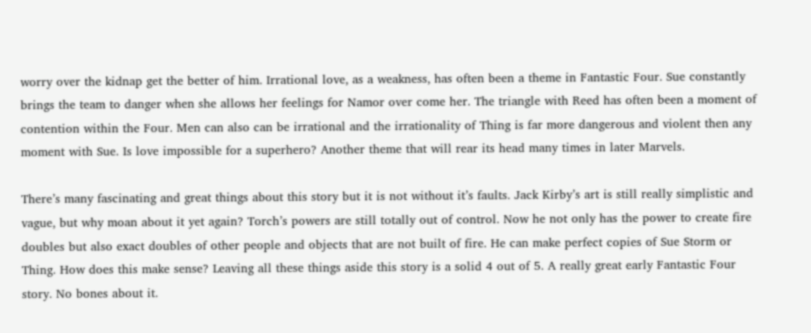worry over the kidnap get the better of him. Irrational love, as a weakness, has often been a theme in Fantastic Four. Sue constantly brings the team to danger when she allows her feelings for Namor over come her. The triangle with Reed has often been a moment of contention within the Four. Men can also can be irrational and the irrationality of Thing is far more dangerous and violent then any moment with Sue. Is love impossible for a superhero? Another theme that will rear its head many times in later Marvels.

There’s many fascinating and great things about this story but it is not without it’s faults. Jack Kirby’s art is still really simplistic and vague, but why moan about it yet again? Torch’s powers are still totally out of control. Now he not only has the power to create fire doubles but also exact doubles of other people and objects that are not built of fire. He can make perfect copies of Sue Storm or Thing. How does this make sense? Leaving all these things aside this story is a solid 4 out of 5. A really great early Fantastic Four story. No bones about it.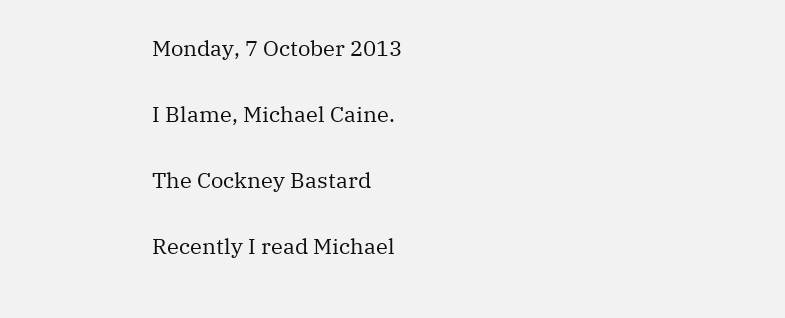Monday, 7 October 2013

I Blame, Michael Caine.

The Cockney Bastard

Recently I read Michael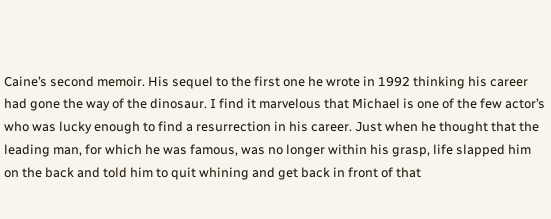Caine’s second memoir. His sequel to the first one he wrote in 1992 thinking his career had gone the way of the dinosaur. I find it marvelous that Michael is one of the few actor’s who was lucky enough to find a resurrection in his career. Just when he thought that the leading man, for which he was famous, was no longer within his grasp, life slapped him on the back and told him to quit whining and get back in front of that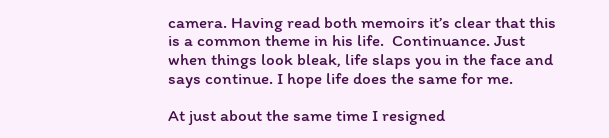camera. Having read both memoirs it’s clear that this is a common theme in his life.  Continuance. Just when things look bleak, life slaps you in the face and says continue. I hope life does the same for me.

At just about the same time I resigned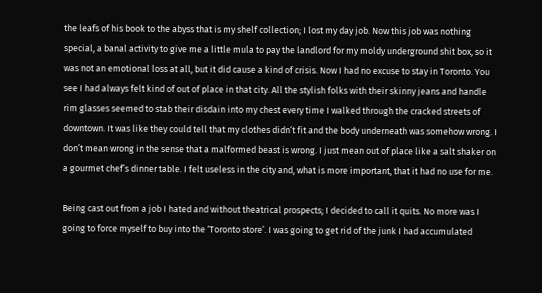the leafs of his book to the abyss that is my shelf collection; I lost my day job. Now this job was nothing special, a banal activity to give me a little mula to pay the landlord for my moldy underground shit box, so it was not an emotional loss at all, but it did cause a kind of crisis. Now I had no excuse to stay in Toronto. You see I had always felt kind of out of place in that city. All the stylish folks with their skinny jeans and handle rim glasses seemed to stab their disdain into my chest every time I walked through the cracked streets of downtown. It was like they could tell that my clothes didn’t fit and the body underneath was somehow wrong. I don’t mean wrong in the sense that a malformed beast is wrong. I just mean out of place like a salt shaker on a gourmet chef’s dinner table. I felt useless in the city and, what is more important, that it had no use for me.

Being cast out from a job I hated and without theatrical prospects; I decided to call it quits. No more was I going to force myself to buy into the ‘Toronto store’. I was going to get rid of the junk I had accumulated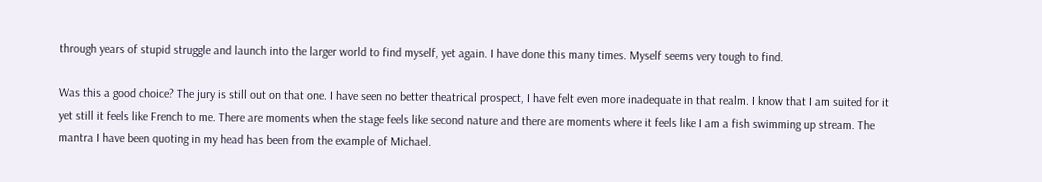through years of stupid struggle and launch into the larger world to find myself, yet again. I have done this many times. Myself seems very tough to find.

Was this a good choice? The jury is still out on that one. I have seen no better theatrical prospect, I have felt even more inadequate in that realm. I know that I am suited for it yet still it feels like French to me. There are moments when the stage feels like second nature and there are moments where it feels like I am a fish swimming up stream. The mantra I have been quoting in my head has been from the example of Michael.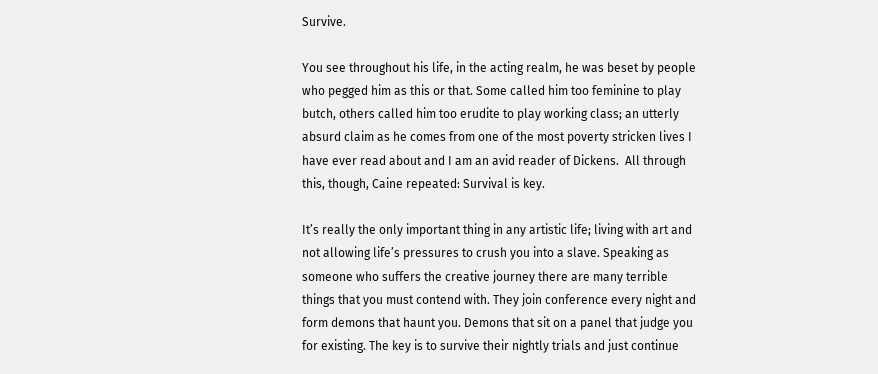Survive.

You see throughout his life, in the acting realm, he was beset by people who pegged him as this or that. Some called him too feminine to play butch, others called him too erudite to play working class; an utterly absurd claim as he comes from one of the most poverty stricken lives I have ever read about and I am an avid reader of Dickens.  All through this, though, Caine repeated: Survival is key.

It’s really the only important thing in any artistic life; living with art and not allowing life’s pressures to crush you into a slave. Speaking as someone who suffers the creative journey there are many terrible things that you must contend with. They join conference every night and form demons that haunt you. Demons that sit on a panel that judge you for existing. The key is to survive their nightly trials and just continue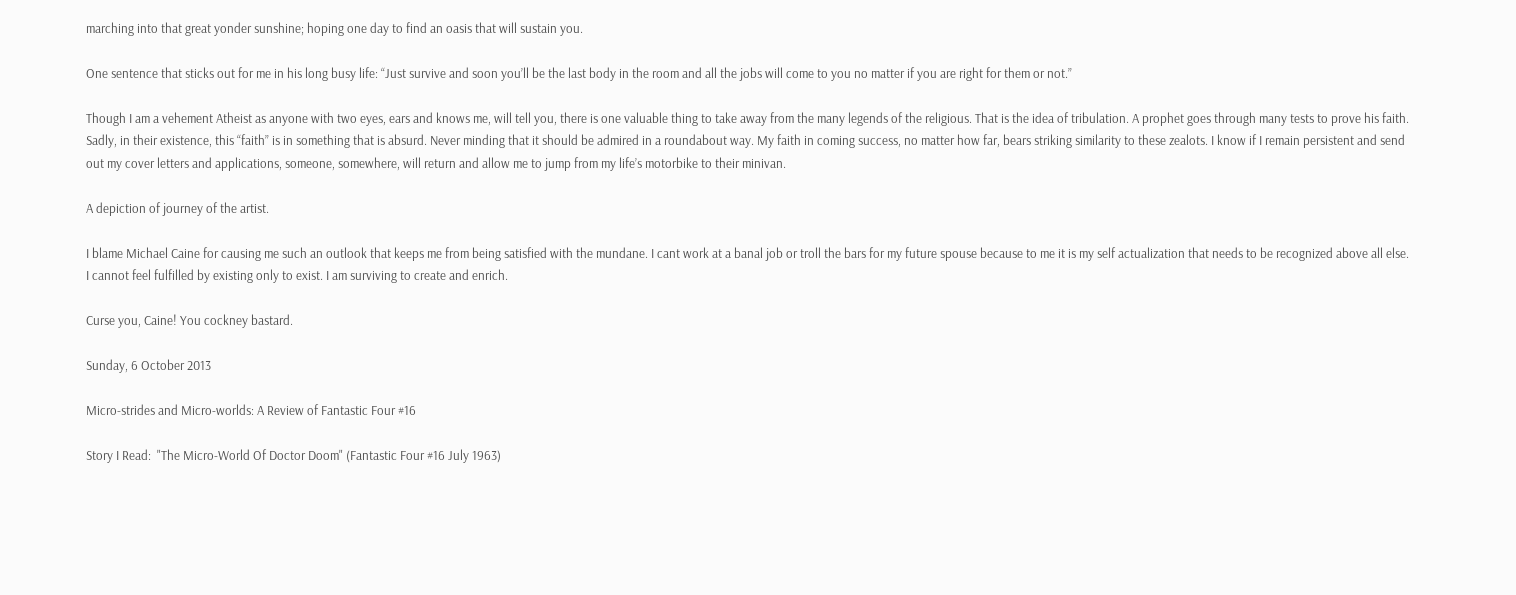marching into that great yonder sunshine; hoping one day to find an oasis that will sustain you.

One sentence that sticks out for me in his long busy life: “Just survive and soon you’ll be the last body in the room and all the jobs will come to you no matter if you are right for them or not.”

Though I am a vehement Atheist as anyone with two eyes, ears and knows me, will tell you, there is one valuable thing to take away from the many legends of the religious. That is the idea of tribulation. A prophet goes through many tests to prove his faith. Sadly, in their existence, this “faith” is in something that is absurd. Never minding that it should be admired in a roundabout way. My faith in coming success, no matter how far, bears striking similarity to these zealots. I know if I remain persistent and send out my cover letters and applications, someone, somewhere, will return and allow me to jump from my life’s motorbike to their minivan.

A depiction of journey of the artist.

I blame Michael Caine for causing me such an outlook that keeps me from being satisfied with the mundane. I cant work at a banal job or troll the bars for my future spouse because to me it is my self actualization that needs to be recognized above all else. I cannot feel fulfilled by existing only to exist. I am surviving to create and enrich.

Curse you, Caine! You cockney bastard.

Sunday, 6 October 2013

Micro-strides and Micro-worlds: A Review of Fantastic Four #16

Story I Read:  "The Micro-World Of Doctor Doom" (Fantastic Four #16 July 1963)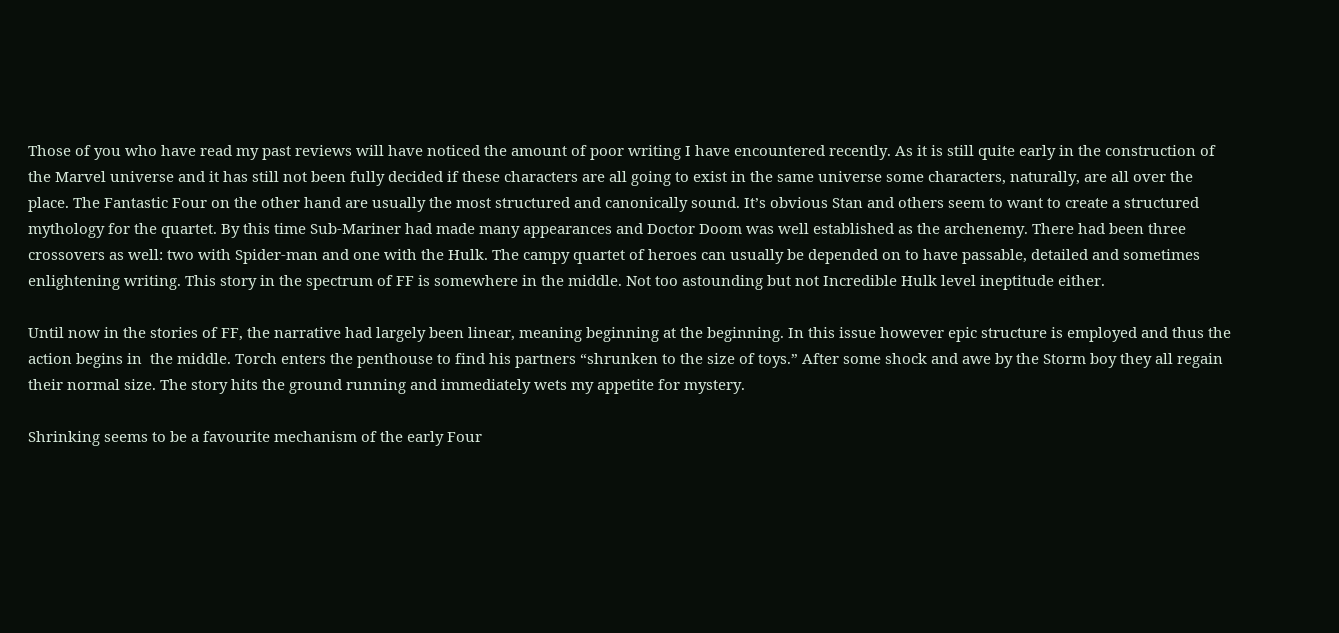Those of you who have read my past reviews will have noticed the amount of poor writing I have encountered recently. As it is still quite early in the construction of the Marvel universe and it has still not been fully decided if these characters are all going to exist in the same universe some characters, naturally, are all over the place. The Fantastic Four on the other hand are usually the most structured and canonically sound. It’s obvious Stan and others seem to want to create a structured mythology for the quartet. By this time Sub-Mariner had made many appearances and Doctor Doom was well established as the archenemy. There had been three crossovers as well: two with Spider-man and one with the Hulk. The campy quartet of heroes can usually be depended on to have passable, detailed and sometimes enlightening writing. This story in the spectrum of FF is somewhere in the middle. Not too astounding but not Incredible Hulk level ineptitude either.

Until now in the stories of FF, the narrative had largely been linear, meaning beginning at the beginning. In this issue however epic structure is employed and thus the action begins in  the middle. Torch enters the penthouse to find his partners “shrunken to the size of toys.” After some shock and awe by the Storm boy they all regain their normal size. The story hits the ground running and immediately wets my appetite for mystery.

Shrinking seems to be a favourite mechanism of the early Four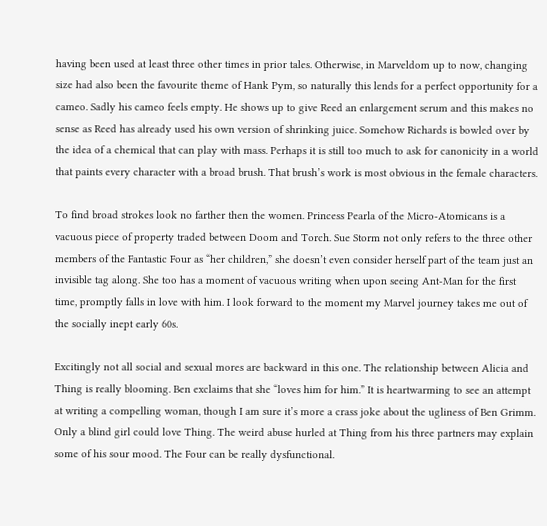having been used at least three other times in prior tales. Otherwise, in Marveldom up to now, changing size had also been the favourite theme of Hank Pym, so naturally this lends for a perfect opportunity for a cameo. Sadly his cameo feels empty. He shows up to give Reed an enlargement serum and this makes no sense as Reed has already used his own version of shrinking juice. Somehow Richards is bowled over by the idea of a chemical that can play with mass. Perhaps it is still too much to ask for canonicity in a world that paints every character with a broad brush. That brush’s work is most obvious in the female characters.

To find broad strokes look no farther then the women. Princess Pearla of the Micro-Atomicans is a vacuous piece of property traded between Doom and Torch. Sue Storm not only refers to the three other members of the Fantastic Four as “her children,” she doesn’t even consider herself part of the team just an invisible tag along. She too has a moment of vacuous writing when upon seeing Ant-Man for the first time, promptly falls in love with him. I look forward to the moment my Marvel journey takes me out of the socially inept early 60s.

Excitingly not all social and sexual mores are backward in this one. The relationship between Alicia and Thing is really blooming. Ben exclaims that she “loves him for him.” It is heartwarming to see an attempt at writing a compelling woman, though I am sure it’s more a crass joke about the ugliness of Ben Grimm. Only a blind girl could love Thing. The weird abuse hurled at Thing from his three partners may explain some of his sour mood. The Four can be really dysfunctional.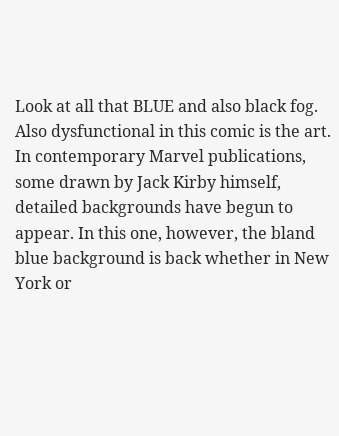Look at all that BLUE and also black fog.
Also dysfunctional in this comic is the art. In contemporary Marvel publications, some drawn by Jack Kirby himself, detailed backgrounds have begun to appear. In this one, however, the bland blue background is back whether in New York or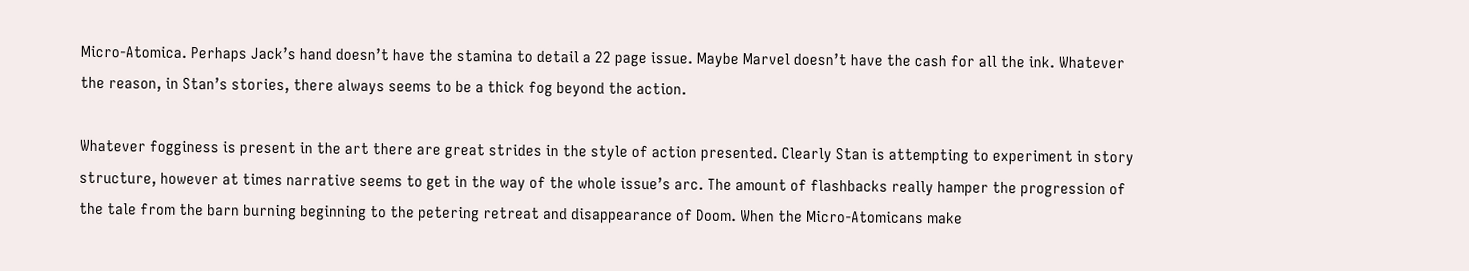Micro-Atomica. Perhaps Jack’s hand doesn’t have the stamina to detail a 22 page issue. Maybe Marvel doesn’t have the cash for all the ink. Whatever the reason, in Stan’s stories, there always seems to be a thick fog beyond the action.

Whatever fogginess is present in the art there are great strides in the style of action presented. Clearly Stan is attempting to experiment in story structure, however at times narrative seems to get in the way of the whole issue’s arc. The amount of flashbacks really hamper the progression of the tale from the barn burning beginning to the petering retreat and disappearance of Doom. When the Micro-Atomicans make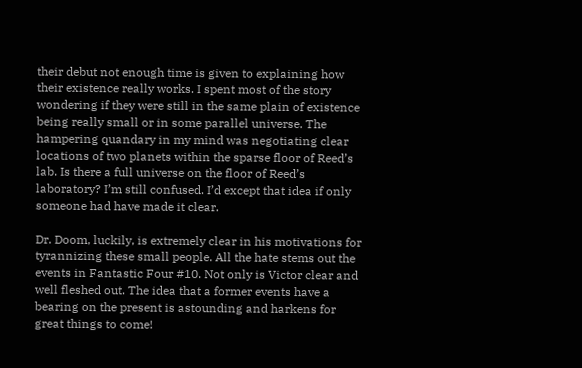their debut not enough time is given to explaining how their existence really works. I spent most of the story wondering if they were still in the same plain of existence being really small or in some parallel universe. The hampering quandary in my mind was negotiating clear locations of two planets within the sparse floor of Reed’s lab. Is there a full universe on the floor of Reed’s laboratory? I’m still confused. I’d except that idea if only someone had have made it clear.

Dr. Doom, luckily, is extremely clear in his motivations for tyrannizing these small people. All the hate stems out the events in Fantastic Four #10. Not only is Victor clear and well fleshed out. The idea that a former events have a bearing on the present is astounding and harkens for great things to come!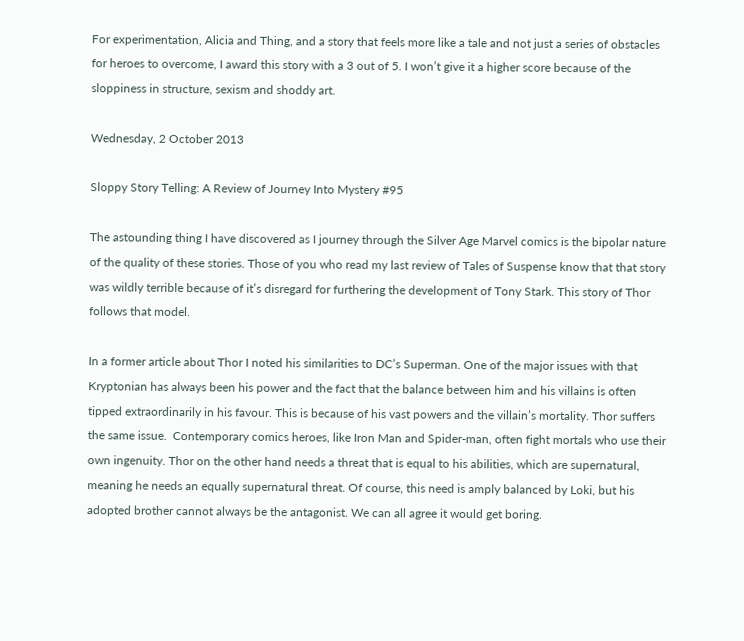For experimentation, Alicia and Thing, and a story that feels more like a tale and not just a series of obstacles for heroes to overcome, I award this story with a 3 out of 5. I won’t give it a higher score because of the sloppiness in structure, sexism and shoddy art.

Wednesday, 2 October 2013

Sloppy Story Telling: A Review of Journey Into Mystery #95

The astounding thing I have discovered as I journey through the Silver Age Marvel comics is the bipolar nature of the quality of these stories. Those of you who read my last review of Tales of Suspense know that that story was wildly terrible because of it’s disregard for furthering the development of Tony Stark. This story of Thor follows that model.

In a former article about Thor I noted his similarities to DC’s Superman. One of the major issues with that Kryptonian has always been his power and the fact that the balance between him and his villains is often tipped extraordinarily in his favour. This is because of his vast powers and the villain’s mortality. Thor suffers the same issue.  Contemporary comics heroes, like Iron Man and Spider-man, often fight mortals who use their own ingenuity. Thor on the other hand needs a threat that is equal to his abilities, which are supernatural, meaning he needs an equally supernatural threat. Of course, this need is amply balanced by Loki, but his adopted brother cannot always be the antagonist. We can all agree it would get boring.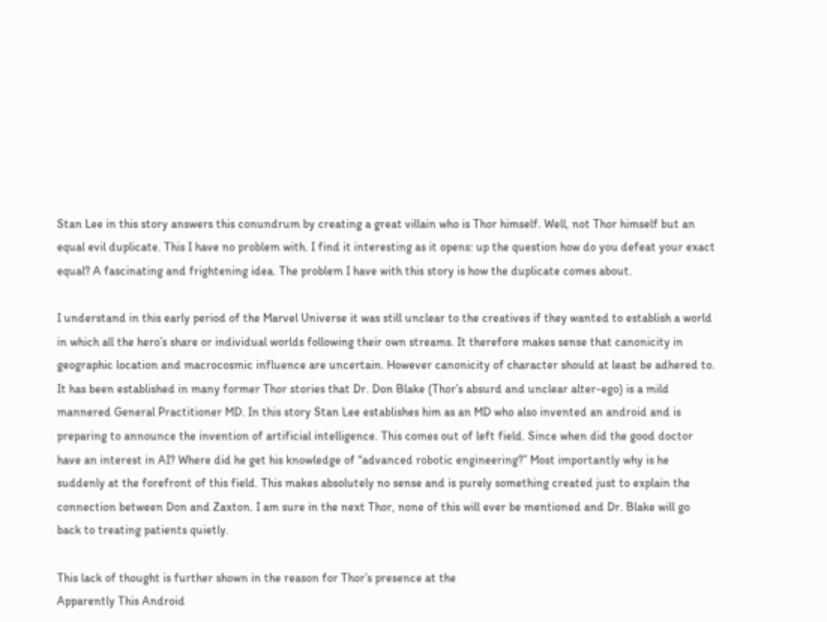Stan Lee in this story answers this conundrum by creating a great villain who is Thor himself. Well, not Thor himself but an equal evil duplicate. This I have no problem with. I find it interesting as it opens: up the question how do you defeat your exact equal? A fascinating and frightening idea. The problem I have with this story is how the duplicate comes about.

I understand in this early period of the Marvel Universe it was still unclear to the creatives if they wanted to establish a world in which all the hero’s share or individual worlds following their own streams. It therefore makes sense that canonicity in geographic location and macrocosmic influence are uncertain. However canonicity of character should at least be adhered to. It has been established in many former Thor stories that Dr. Don Blake (Thor’s absurd and unclear alter-ego) is a mild mannered General Practitioner MD. In this story Stan Lee establishes him as an MD who also invented an android and is preparing to announce the invention of artificial intelligence. This comes out of left field. Since when did the good doctor have an interest in AI? Where did he get his knowledge of “advanced robotic engineering?” Most importantly why is he suddenly at the forefront of this field. This makes absolutely no sense and is purely something created just to explain the connection between Don and Zaxton. I am sure in the next Thor, none of this will ever be mentioned and Dr. Blake will go back to treating patients quietly.

This lack of thought is further shown in the reason for Thor’s presence at the
Apparently This Android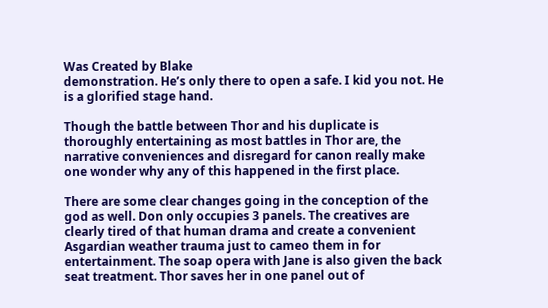Was Created by Blake
demonstration. He’s only there to open a safe. I kid you not. He is a glorified stage hand.

Though the battle between Thor and his duplicate is thoroughly entertaining as most battles in Thor are, the narrative conveniences and disregard for canon really make one wonder why any of this happened in the first place.

There are some clear changes going in the conception of the god as well. Don only occupies 3 panels. The creatives are clearly tired of that human drama and create a convenient Asgardian weather trauma just to cameo them in for entertainment. The soap opera with Jane is also given the back seat treatment. Thor saves her in one panel out of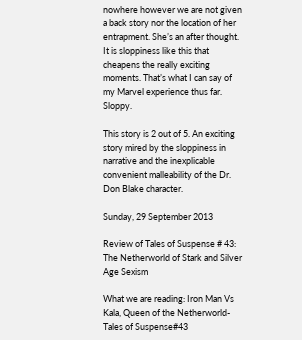nowhere however we are not given a back story nor the location of her entrapment. She’s an after thought. It is sloppiness like this that cheapens the really exciting moments. That’s what I can say of my Marvel experience thus far. Sloppy.

This story is 2 out of 5. An exciting story mired by the sloppiness in narrative and the inexplicable convenient malleability of the Dr. Don Blake character.

Sunday, 29 September 2013

Review of Tales of Suspense # 43: The Netherworld of Stark and Silver Age Sexism

What we are reading: Iron Man Vs Kala, Queen of the Netherworld- Tales of Suspense#43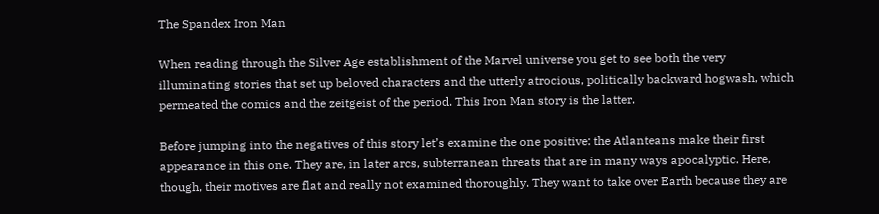The Spandex Iron Man

When reading through the Silver Age establishment of the Marvel universe you get to see both the very illuminating stories that set up beloved characters and the utterly atrocious, politically backward hogwash, which permeated the comics and the zeitgeist of the period. This Iron Man story is the latter.

Before jumping into the negatives of this story let’s examine the one positive: the Atlanteans make their first appearance in this one. They are, in later arcs, subterranean threats that are in many ways apocalyptic. Here, though, their motives are flat and really not examined thoroughly. They want to take over Earth because they are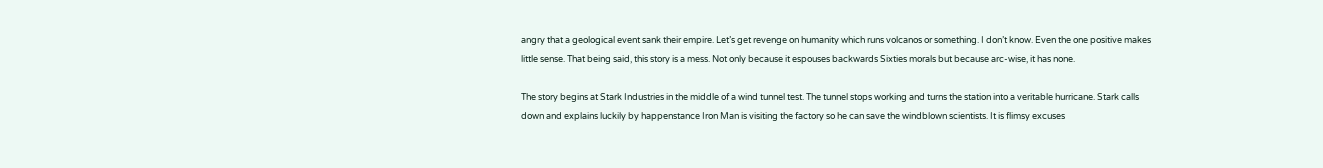angry that a geological event sank their empire. Let’s get revenge on humanity which runs volcanos or something. I don’t know. Even the one positive makes little sense. That being said, this story is a mess. Not only because it espouses backwards Sixties morals but because arc-wise, it has none.

The story begins at Stark Industries in the middle of a wind tunnel test. The tunnel stops working and turns the station into a veritable hurricane. Stark calls down and explains luckily by happenstance Iron Man is visiting the factory so he can save the windblown scientists. It is flimsy excuses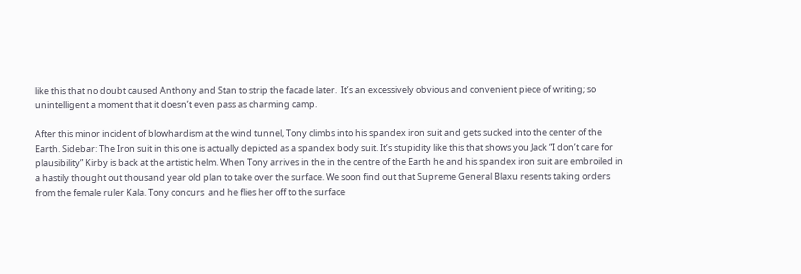like this that no doubt caused Anthony and Stan to strip the facade later.  It’s an excessively obvious and convenient piece of writing; so unintelligent a moment that it doesn’t even pass as charming camp.

After this minor incident of blowhardism at the wind tunnel, Tony climbs into his spandex iron suit and gets sucked into the center of the Earth. Sidebar: The Iron suit in this one is actually depicted as a spandex body suit. It’s stupidity like this that shows you Jack “I don’t care for plausibility” Kirby is back at the artistic helm. When Tony arrives in the in the centre of the Earth he and his spandex iron suit are embroiled in a hastily thought out thousand year old plan to take over the surface. We soon find out that Supreme General Blaxu resents taking orders from the female ruler Kala. Tony concurs  and he flies her off to the surface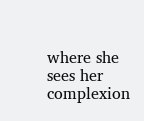where she sees her complexion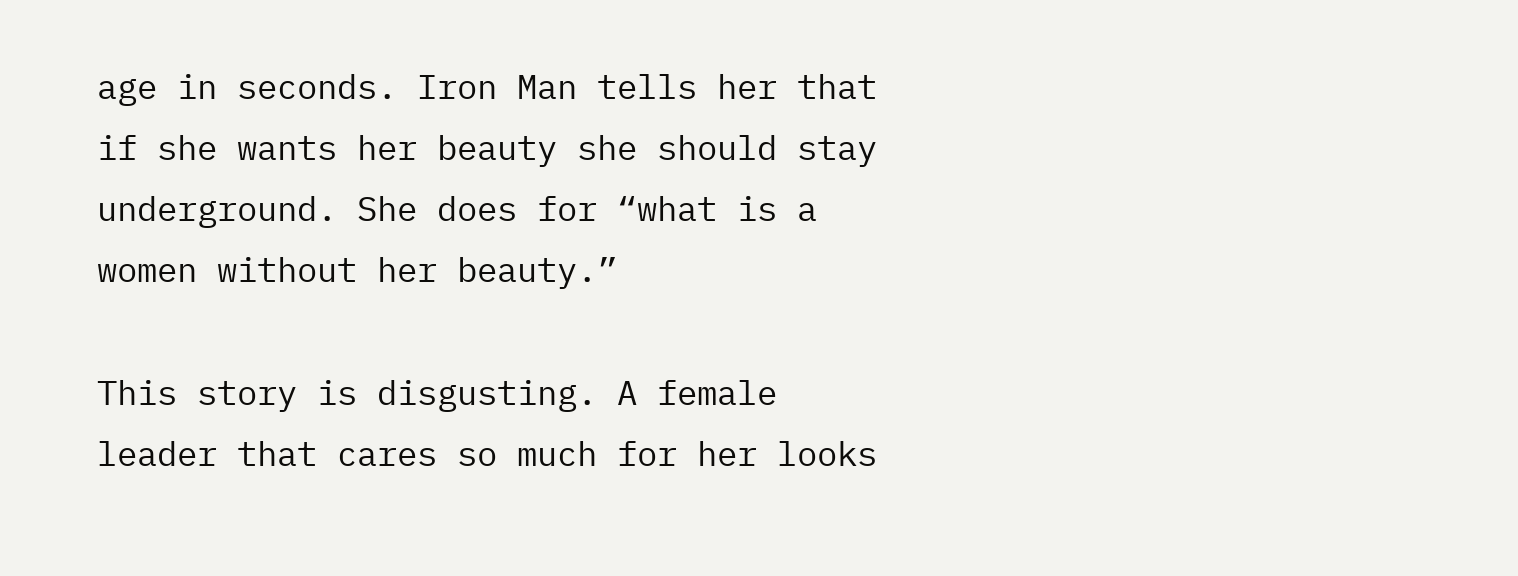age in seconds. Iron Man tells her that if she wants her beauty she should stay underground. She does for “what is a women without her beauty.”

This story is disgusting. A female leader that cares so much for her looks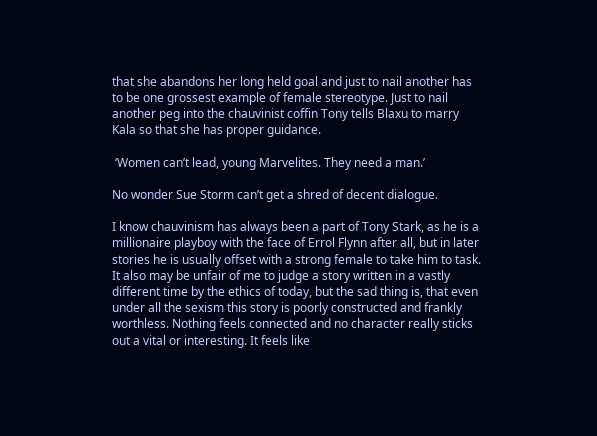that she abandons her long held goal and just to nail another has to be one grossest example of female stereotype. Just to nail another peg into the chauvinist coffin Tony tells Blaxu to marry Kala so that she has proper guidance.

 ‘Women can’t lead, young Marvelites. They need a man.’

No wonder Sue Storm can’t get a shred of decent dialogue.

I know chauvinism has always been a part of Tony Stark, as he is a millionaire playboy with the face of Errol Flynn after all, but in later stories he is usually offset with a strong female to take him to task. It also may be unfair of me to judge a story written in a vastly different time by the ethics of today, but the sad thing is, that even under all the sexism this story is poorly constructed and frankly worthless. Nothing feels connected and no character really sticks out a vital or interesting. It feels like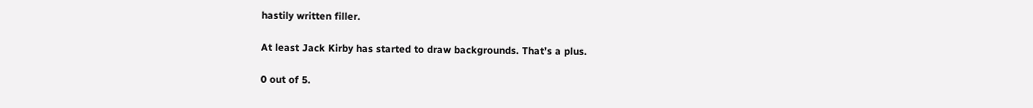hastily written filler.

At least Jack Kirby has started to draw backgrounds. That’s a plus.

0 out of 5.